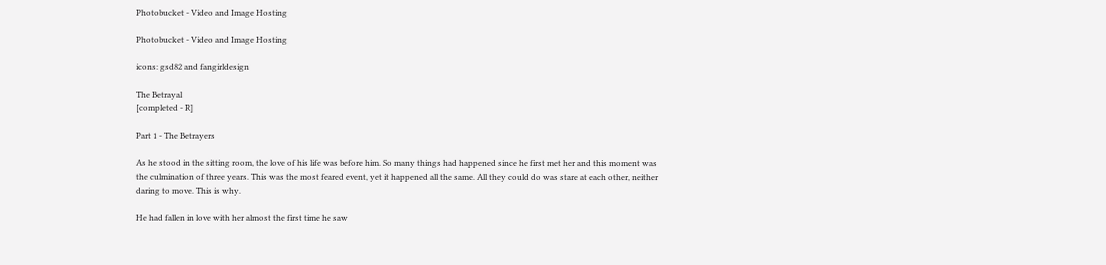Photobucket - Video and Image Hosting

Photobucket - Video and Image Hosting

icons: gsd82 and fangirldesign

The Betrayal
[completed - R]

Part 1 - The Betrayers

As he stood in the sitting room, the love of his life was before him. So many things had happened since he first met her and this moment was the culmination of three years. This was the most feared event, yet it happened all the same. All they could do was stare at each other, neither daring to move. This is why.

He had fallen in love with her almost the first time he saw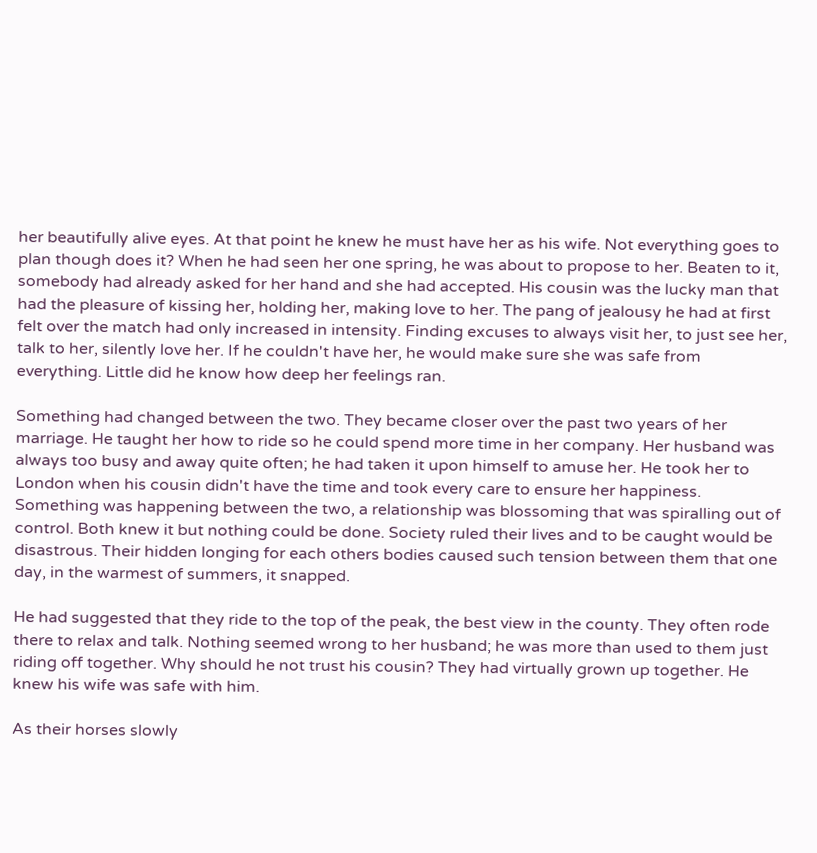her beautifully alive eyes. At that point he knew he must have her as his wife. Not everything goes to plan though does it? When he had seen her one spring, he was about to propose to her. Beaten to it, somebody had already asked for her hand and she had accepted. His cousin was the lucky man that had the pleasure of kissing her, holding her, making love to her. The pang of jealousy he had at first felt over the match had only increased in intensity. Finding excuses to always visit her, to just see her, talk to her, silently love her. If he couldn't have her, he would make sure she was safe from everything. Little did he know how deep her feelings ran.

Something had changed between the two. They became closer over the past two years of her marriage. He taught her how to ride so he could spend more time in her company. Her husband was always too busy and away quite often; he had taken it upon himself to amuse her. He took her to London when his cousin didn't have the time and took every care to ensure her happiness. Something was happening between the two, a relationship was blossoming that was spiralling out of control. Both knew it but nothing could be done. Society ruled their lives and to be caught would be disastrous. Their hidden longing for each others bodies caused such tension between them that one day, in the warmest of summers, it snapped.

He had suggested that they ride to the top of the peak, the best view in the county. They often rode there to relax and talk. Nothing seemed wrong to her husband; he was more than used to them just riding off together. Why should he not trust his cousin? They had virtually grown up together. He knew his wife was safe with him.

As their horses slowly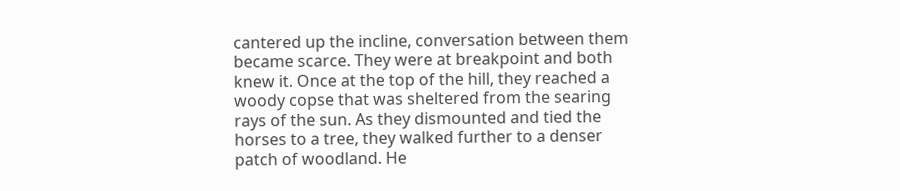cantered up the incline, conversation between them became scarce. They were at breakpoint and both knew it. Once at the top of the hill, they reached a woody copse that was sheltered from the searing rays of the sun. As they dismounted and tied the horses to a tree, they walked further to a denser patch of woodland. He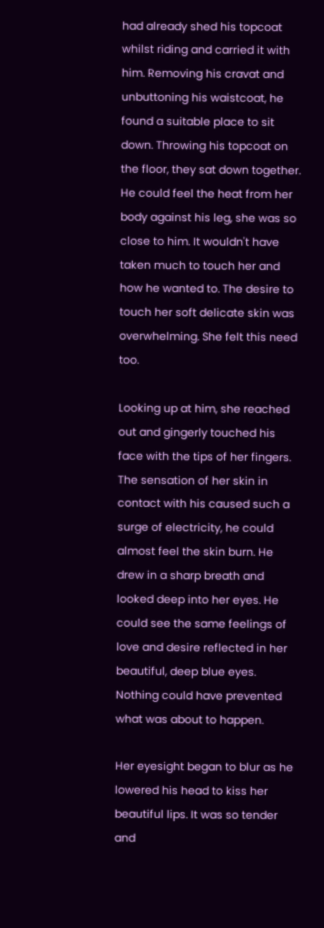had already shed his topcoat whilst riding and carried it with him. Removing his cravat and unbuttoning his waistcoat, he found a suitable place to sit down. Throwing his topcoat on the floor, they sat down together. He could feel the heat from her body against his leg, she was so close to him. It wouldn't have taken much to touch her and how he wanted to. The desire to touch her soft delicate skin was overwhelming. She felt this need too.

Looking up at him, she reached out and gingerly touched his face with the tips of her fingers. The sensation of her skin in contact with his caused such a surge of electricity, he could almost feel the skin burn. He drew in a sharp breath and looked deep into her eyes. He could see the same feelings of love and desire reflected in her beautiful, deep blue eyes. Nothing could have prevented what was about to happen.

Her eyesight began to blur as he lowered his head to kiss her beautiful lips. It was so tender and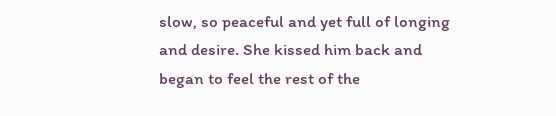slow, so peaceful and yet full of longing and desire. She kissed him back and began to feel the rest of the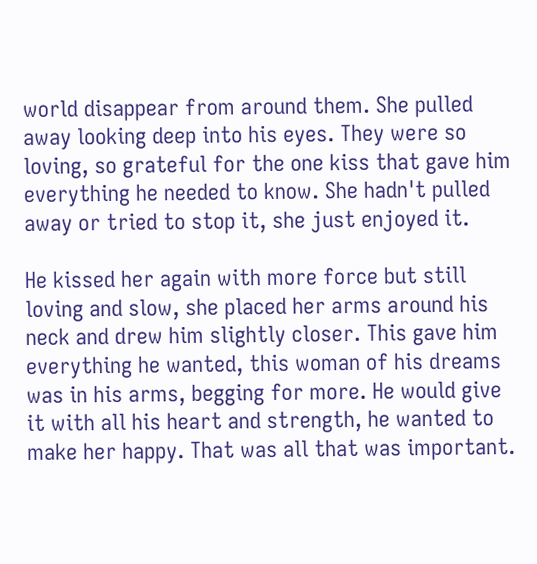world disappear from around them. She pulled away looking deep into his eyes. They were so loving, so grateful for the one kiss that gave him everything he needed to know. She hadn't pulled away or tried to stop it, she just enjoyed it.

He kissed her again with more force but still loving and slow, she placed her arms around his neck and drew him slightly closer. This gave him everything he wanted, this woman of his dreams was in his arms, begging for more. He would give it with all his heart and strength, he wanted to make her happy. That was all that was important.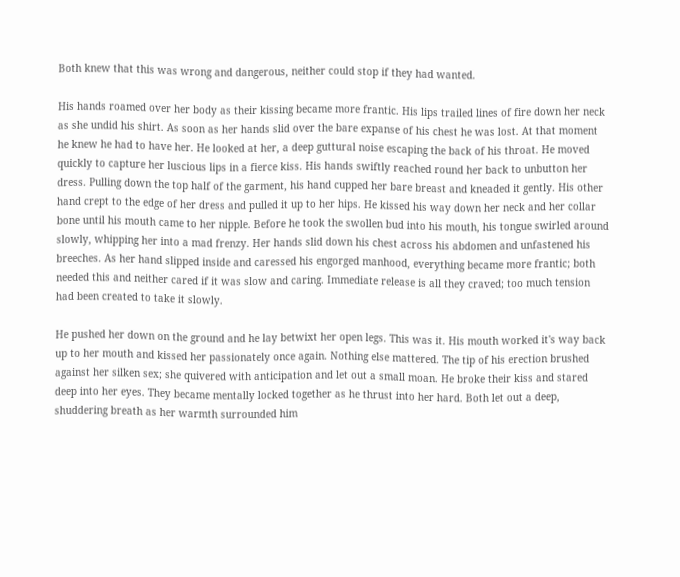Both knew that this was wrong and dangerous, neither could stop if they had wanted.

His hands roamed over her body as their kissing became more frantic. His lips trailed lines of fire down her neck as she undid his shirt. As soon as her hands slid over the bare expanse of his chest he was lost. At that moment he knew he had to have her. He looked at her, a deep guttural noise escaping the back of his throat. He moved quickly to capture her luscious lips in a fierce kiss. His hands swiftly reached round her back to unbutton her dress. Pulling down the top half of the garment, his hand cupped her bare breast and kneaded it gently. His other hand crept to the edge of her dress and pulled it up to her hips. He kissed his way down her neck and her collar bone until his mouth came to her nipple. Before he took the swollen bud into his mouth, his tongue swirled around slowly, whipping her into a mad frenzy. Her hands slid down his chest across his abdomen and unfastened his breeches. As her hand slipped inside and caressed his engorged manhood, everything became more frantic; both needed this and neither cared if it was slow and caring. Immediate release is all they craved; too much tension had been created to take it slowly.

He pushed her down on the ground and he lay betwixt her open legs. This was it. His mouth worked it's way back up to her mouth and kissed her passionately once again. Nothing else mattered. The tip of his erection brushed against her silken sex; she quivered with anticipation and let out a small moan. He broke their kiss and stared deep into her eyes. They became mentally locked together as he thrust into her hard. Both let out a deep, shuddering breath as her warmth surrounded him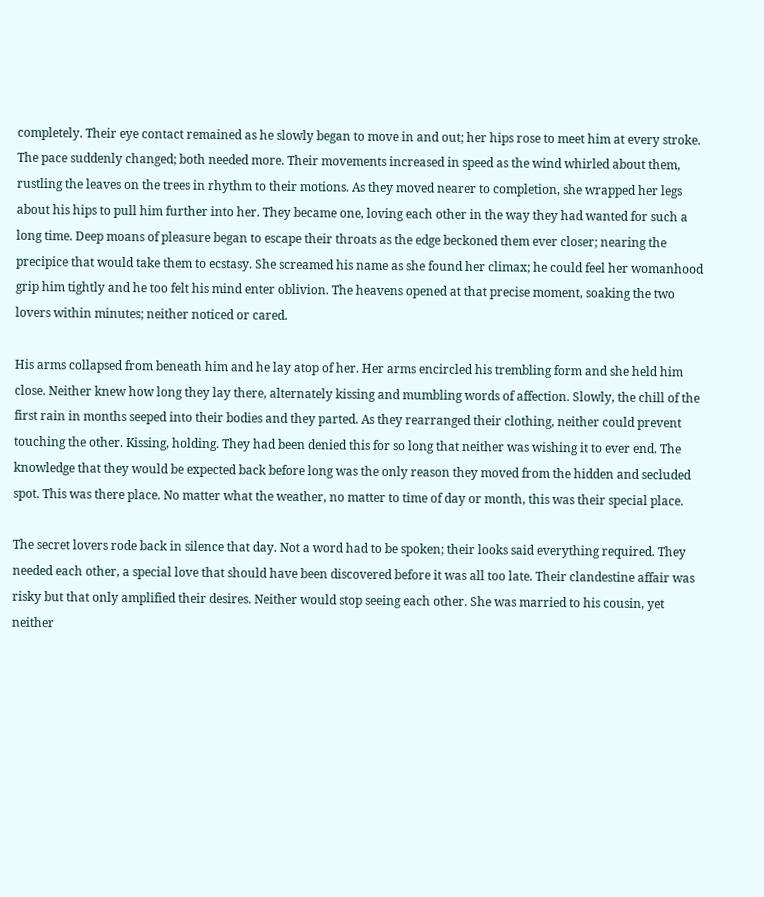completely. Their eye contact remained as he slowly began to move in and out; her hips rose to meet him at every stroke. The pace suddenly changed; both needed more. Their movements increased in speed as the wind whirled about them, rustling the leaves on the trees in rhythm to their motions. As they moved nearer to completion, she wrapped her legs about his hips to pull him further into her. They became one, loving each other in the way they had wanted for such a long time. Deep moans of pleasure began to escape their throats as the edge beckoned them ever closer; nearing the precipice that would take them to ecstasy. She screamed his name as she found her climax; he could feel her womanhood grip him tightly and he too felt his mind enter oblivion. The heavens opened at that precise moment, soaking the two lovers within minutes; neither noticed or cared.

His arms collapsed from beneath him and he lay atop of her. Her arms encircled his trembling form and she held him close. Neither knew how long they lay there, alternately kissing and mumbling words of affection. Slowly, the chill of the first rain in months seeped into their bodies and they parted. As they rearranged their clothing, neither could prevent touching the other. Kissing, holding. They had been denied this for so long that neither was wishing it to ever end. The knowledge that they would be expected back before long was the only reason they moved from the hidden and secluded spot. This was there place. No matter what the weather, no matter to time of day or month, this was their special place.

The secret lovers rode back in silence that day. Not a word had to be spoken; their looks said everything required. They needed each other, a special love that should have been discovered before it was all too late. Their clandestine affair was risky but that only amplified their desires. Neither would stop seeing each other. She was married to his cousin, yet neither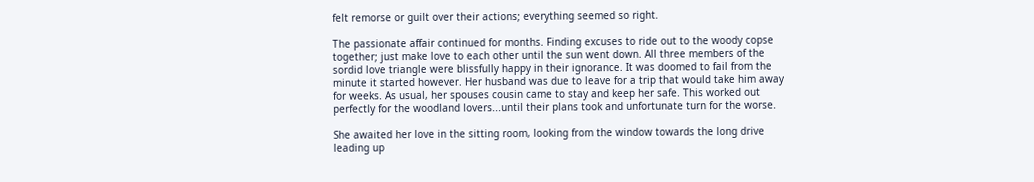felt remorse or guilt over their actions; everything seemed so right.

The passionate affair continued for months. Finding excuses to ride out to the woody copse together; just make love to each other until the sun went down. All three members of the sordid love triangle were blissfully happy in their ignorance. It was doomed to fail from the minute it started however. Her husband was due to leave for a trip that would take him away for weeks. As usual, her spouses cousin came to stay and keep her safe. This worked out perfectly for the woodland lovers...until their plans took and unfortunate turn for the worse.

She awaited her love in the sitting room, looking from the window towards the long drive leading up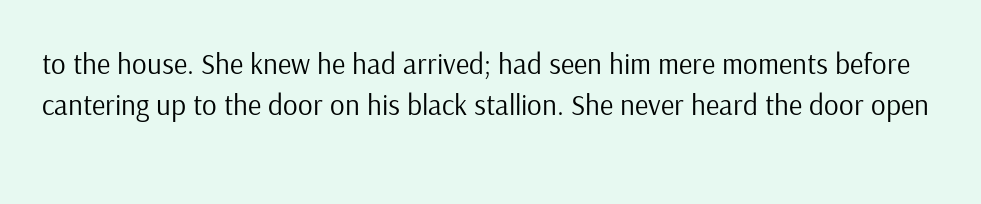to the house. She knew he had arrived; had seen him mere moments before cantering up to the door on his black stallion. She never heard the door open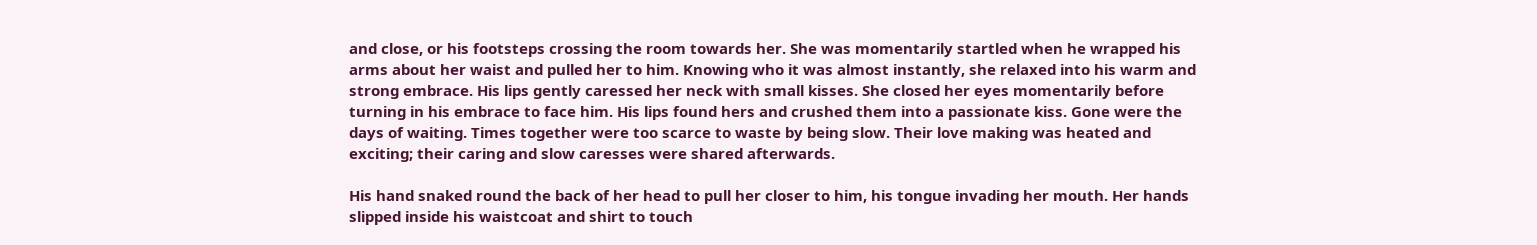and close, or his footsteps crossing the room towards her. She was momentarily startled when he wrapped his arms about her waist and pulled her to him. Knowing who it was almost instantly, she relaxed into his warm and strong embrace. His lips gently caressed her neck with small kisses. She closed her eyes momentarily before turning in his embrace to face him. His lips found hers and crushed them into a passionate kiss. Gone were the days of waiting. Times together were too scarce to waste by being slow. Their love making was heated and exciting; their caring and slow caresses were shared afterwards.

His hand snaked round the back of her head to pull her closer to him, his tongue invading her mouth. Her hands slipped inside his waistcoat and shirt to touch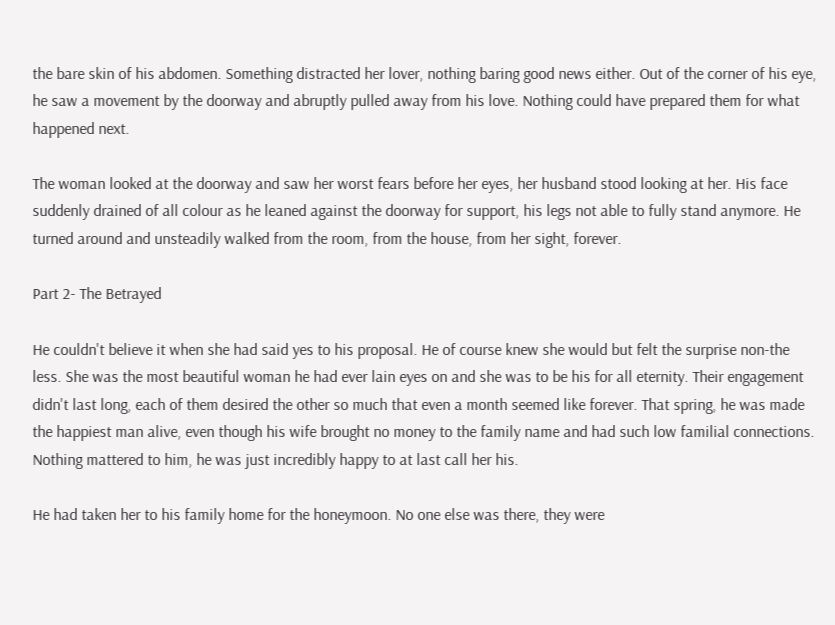the bare skin of his abdomen. Something distracted her lover, nothing baring good news either. Out of the corner of his eye, he saw a movement by the doorway and abruptly pulled away from his love. Nothing could have prepared them for what happened next.

The woman looked at the doorway and saw her worst fears before her eyes, her husband stood looking at her. His face suddenly drained of all colour as he leaned against the doorway for support, his legs not able to fully stand anymore. He turned around and unsteadily walked from the room, from the house, from her sight, forever.

Part 2- The Betrayed

He couldn't believe it when she had said yes to his proposal. He of course knew she would but felt the surprise non-the less. She was the most beautiful woman he had ever lain eyes on and she was to be his for all eternity. Their engagement didn't last long, each of them desired the other so much that even a month seemed like forever. That spring, he was made the happiest man alive, even though his wife brought no money to the family name and had such low familial connections. Nothing mattered to him, he was just incredibly happy to at last call her his.

He had taken her to his family home for the honeymoon. No one else was there, they were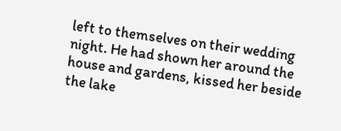left to themselves on their wedding night. He had shown her around the house and gardens, kissed her beside the lake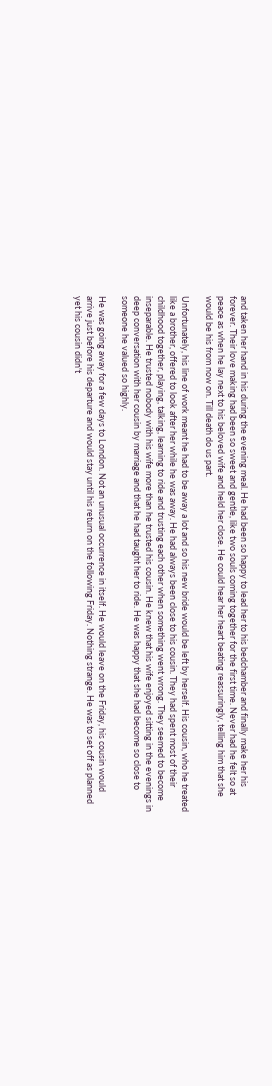and taken her hand in his during the evening meal. He had been so happy to lead her to his bedchamber and finally make her his forever. Their love making had been so sweet and gentle, like two souls coming together for the first time. Never had he felt so at peace as when he lay next to his beloved wife and held her close. He could hear her heart beating reassuringly, telling him that she would be his from now on. Till death do us part.

Unfortunately, his line of work meant he had to be away a lot and so his new bride would be left by herself. His cousin, who he treated like a brother, offered to look after her while he was away. He had always been close to his cousin. They had spent most of their childhood together, playing, talking, learning to ride and trusting each other when something went wrong. They seemed to become inseparable. He trusted nobody with his wife more than he trusted his cousin. He knew that his wife enjoyed sitting in the evenings in deep conversation with her cousin by marriage and that he had taught her to ride. He was happy that she had become so close to someone he valued so highly.

He was going away for a few days to London. Not an unusual occurrence in itself. He would leave on the Friday, his cousin would arrive just before his departure and would stay until his return on the following Friday. Nothing strange. He was to set off as planned yet his cousin didn't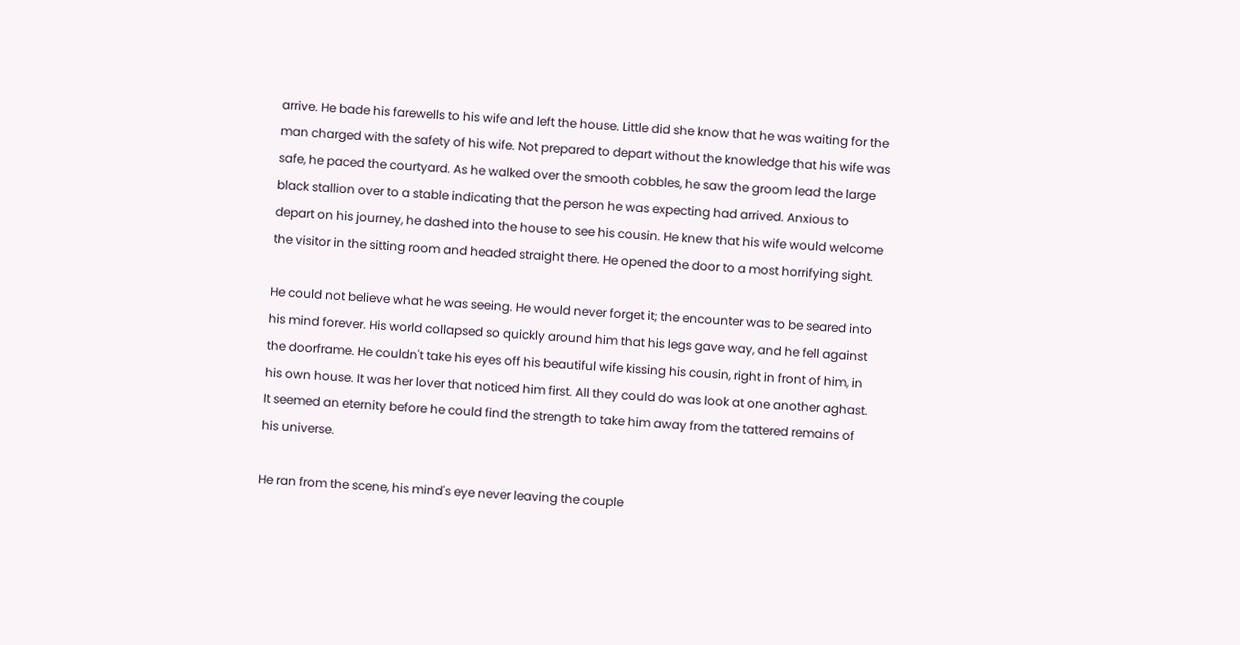arrive. He bade his farewells to his wife and left the house. Little did she know that he was waiting for the man charged with the safety of his wife. Not prepared to depart without the knowledge that his wife was safe, he paced the courtyard. As he walked over the smooth cobbles, he saw the groom lead the large black stallion over to a stable indicating that the person he was expecting had arrived. Anxious to depart on his journey, he dashed into the house to see his cousin. He knew that his wife would welcome the visitor in the sitting room and headed straight there. He opened the door to a most horrifying sight.

He could not believe what he was seeing. He would never forget it; the encounter was to be seared into his mind forever. His world collapsed so quickly around him that his legs gave way, and he fell against the doorframe. He couldn't take his eyes off his beautiful wife kissing his cousin, right in front of him, in his own house. It was her lover that noticed him first. All they could do was look at one another aghast. It seemed an eternity before he could find the strength to take him away from the tattered remains of his universe.

He ran from the scene, his mind's eye never leaving the couple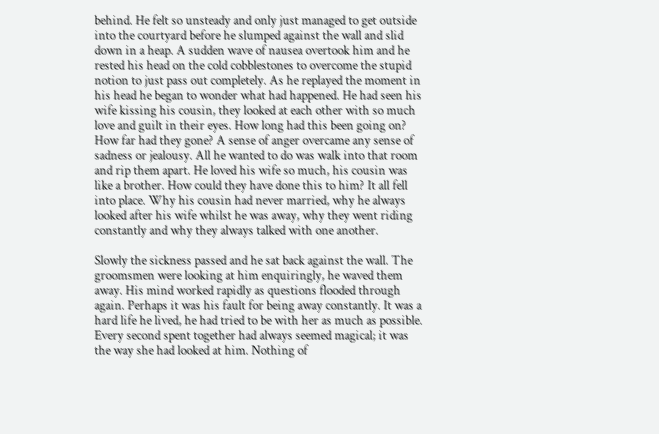behind. He felt so unsteady and only just managed to get outside into the courtyard before he slumped against the wall and slid down in a heap. A sudden wave of nausea overtook him and he rested his head on the cold cobblestones to overcome the stupid notion to just pass out completely. As he replayed the moment in his head he began to wonder what had happened. He had seen his wife kissing his cousin, they looked at each other with so much love and guilt in their eyes. How long had this been going on? How far had they gone? A sense of anger overcame any sense of sadness or jealousy. All he wanted to do was walk into that room and rip them apart. He loved his wife so much, his cousin was like a brother. How could they have done this to him? It all fell into place. Why his cousin had never married, why he always looked after his wife whilst he was away, why they went riding constantly and why they always talked with one another.

Slowly the sickness passed and he sat back against the wall. The groomsmen were looking at him enquiringly, he waved them away. His mind worked rapidly as questions flooded through again. Perhaps it was his fault for being away constantly. It was a hard life he lived, he had tried to be with her as much as possible. Every second spent together had always seemed magical; it was the way she had looked at him. Nothing of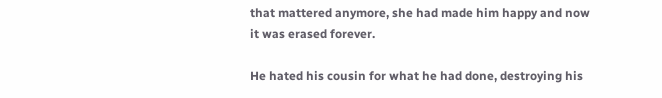that mattered anymore, she had made him happy and now it was erased forever.

He hated his cousin for what he had done, destroying his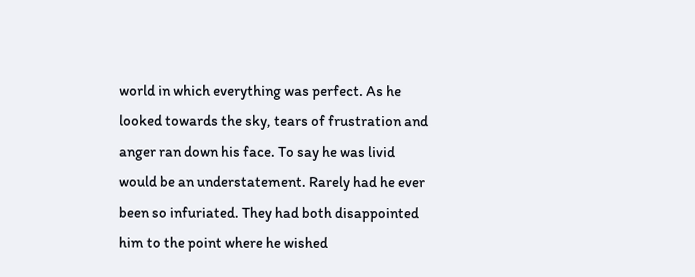world in which everything was perfect. As he looked towards the sky, tears of frustration and anger ran down his face. To say he was livid would be an understatement. Rarely had he ever been so infuriated. They had both disappointed him to the point where he wished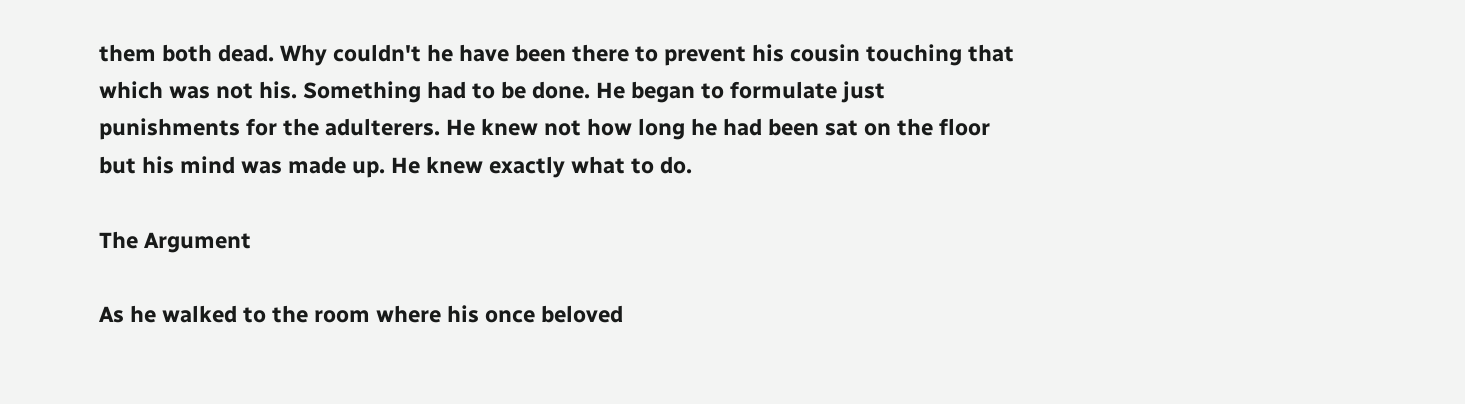them both dead. Why couldn't he have been there to prevent his cousin touching that which was not his. Something had to be done. He began to formulate just punishments for the adulterers. He knew not how long he had been sat on the floor but his mind was made up. He knew exactly what to do.

The Argument

As he walked to the room where his once beloved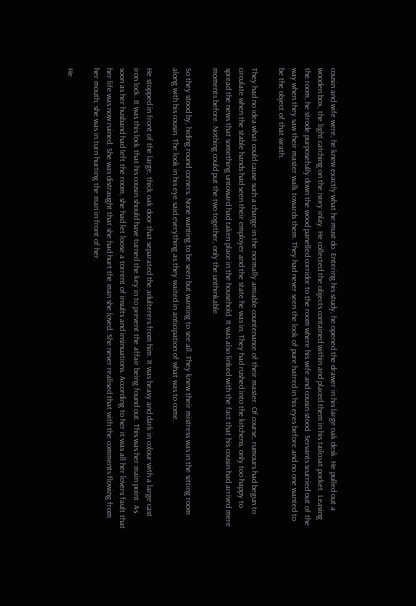cousin and wife were, he knew exactly what he must do. Entering his study, he opened the drawer in his large oak desk. He pulled out a wooden box, the light catching on the ivory inlay. He collected the objects contained within and placed them in his tailcoat pocket. Leaving the room, he strode purposefully down the wood panelled corridor to the room where his wife and cousin stood. Servants scurried out of the way when they saw their master walk towards them. They had never seen the look of pure hatred in his eyes before and no one wanted to be the object of that wrath.

They had no idea what could cause such a change in the normally amiable countenance of their master. Of course, rumours had begun to circulate when the stable hands had seen their employer and the state he was in. They had rushed into the kitchens, only too happy to spread the news that something untoward had taken place in the household. It was also linked with the fact that his cousin had arrived mere moments before. Nothing could put the two together, only the unthinkable.

So they stood by, hiding round corners. None wanting to be seen but wanting to see all. They knew their mistress was in the sitting room along with his cousin. The look in his eye said everything as they waited in anticipation of what was to come.

He stopped in front of the large, thick oak door that separated the adulterers from him. It was heavy and dark in colour with a large cast iron lock. It was this lock that his cousin should have turned the key in to prevent the affair being found out. This was her main point. As soon as her husband had left the room, she had let loose a torrent of insults and insinuations. According to her it was all her lovers fault that her life was now ruined. She was distraught that she had hurt the man she loved. She never realised that with the comments flowing from her mouth, she was in turn hurting the man in front of her.

He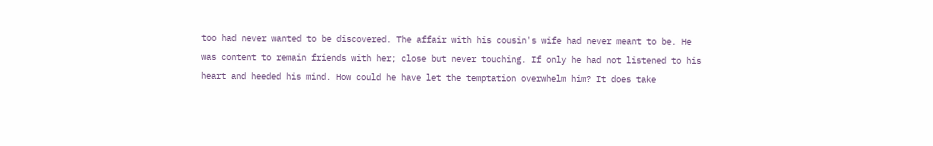too had never wanted to be discovered. The affair with his cousin's wife had never meant to be. He was content to remain friends with her; close but never touching. If only he had not listened to his heart and heeded his mind. How could he have let the temptation overwhelm him? It does take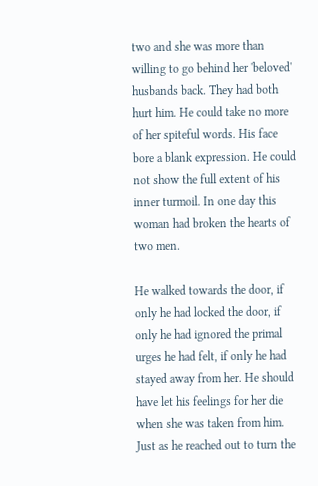two and she was more than willing to go behind her 'beloved' husbands back. They had both hurt him. He could take no more of her spiteful words. His face bore a blank expression. He could not show the full extent of his inner turmoil. In one day this woman had broken the hearts of two men.

He walked towards the door, if only he had locked the door, if only he had ignored the primal urges he had felt, if only he had stayed away from her. He should have let his feelings for her die when she was taken from him. Just as he reached out to turn the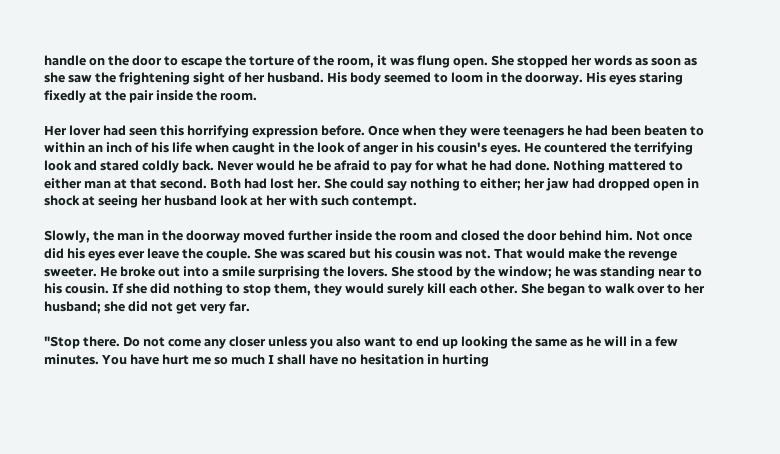handle on the door to escape the torture of the room, it was flung open. She stopped her words as soon as she saw the frightening sight of her husband. His body seemed to loom in the doorway. His eyes staring fixedly at the pair inside the room.

Her lover had seen this horrifying expression before. Once when they were teenagers he had been beaten to within an inch of his life when caught in the look of anger in his cousin's eyes. He countered the terrifying look and stared coldly back. Never would he be afraid to pay for what he had done. Nothing mattered to either man at that second. Both had lost her. She could say nothing to either; her jaw had dropped open in shock at seeing her husband look at her with such contempt.

Slowly, the man in the doorway moved further inside the room and closed the door behind him. Not once did his eyes ever leave the couple. She was scared but his cousin was not. That would make the revenge sweeter. He broke out into a smile surprising the lovers. She stood by the window; he was standing near to his cousin. If she did nothing to stop them, they would surely kill each other. She began to walk over to her husband; she did not get very far.

"Stop there. Do not come any closer unless you also want to end up looking the same as he will in a few minutes. You have hurt me so much I shall have no hesitation in hurting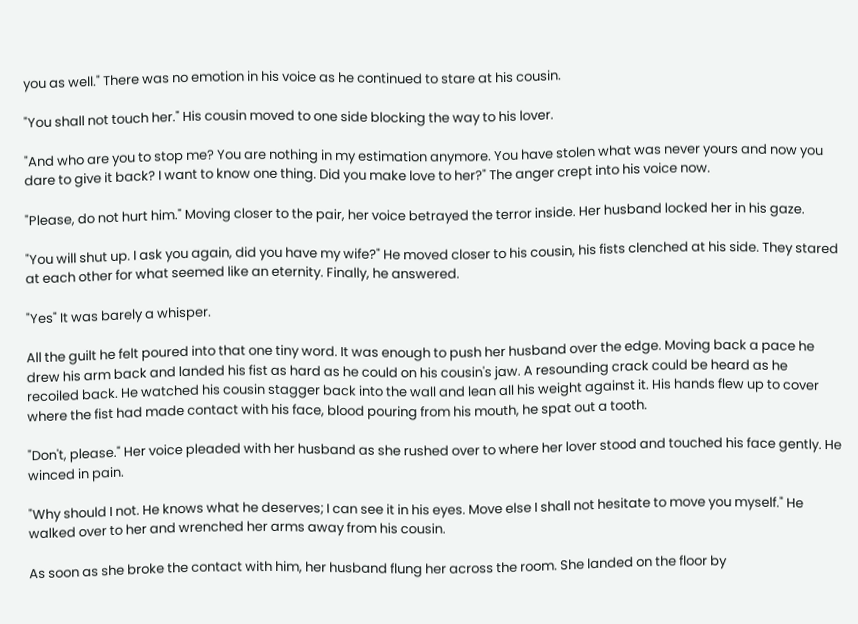you as well." There was no emotion in his voice as he continued to stare at his cousin.

"You shall not touch her." His cousin moved to one side blocking the way to his lover.

"And who are you to stop me? You are nothing in my estimation anymore. You have stolen what was never yours and now you dare to give it back? I want to know one thing. Did you make love to her?" The anger crept into his voice now.

"Please, do not hurt him." Moving closer to the pair, her voice betrayed the terror inside. Her husband locked her in his gaze.

"You will shut up. I ask you again, did you have my wife?" He moved closer to his cousin, his fists clenched at his side. They stared at each other for what seemed like an eternity. Finally, he answered.

"Yes" It was barely a whisper.

All the guilt he felt poured into that one tiny word. It was enough to push her husband over the edge. Moving back a pace he drew his arm back and landed his fist as hard as he could on his cousin's jaw. A resounding crack could be heard as he recoiled back. He watched his cousin stagger back into the wall and lean all his weight against it. His hands flew up to cover where the fist had made contact with his face, blood pouring from his mouth, he spat out a tooth.

"Don't, please." Her voice pleaded with her husband as she rushed over to where her lover stood and touched his face gently. He winced in pain.

"Why should I not. He knows what he deserves; I can see it in his eyes. Move else I shall not hesitate to move you myself." He walked over to her and wrenched her arms away from his cousin.

As soon as she broke the contact with him, her husband flung her across the room. She landed on the floor by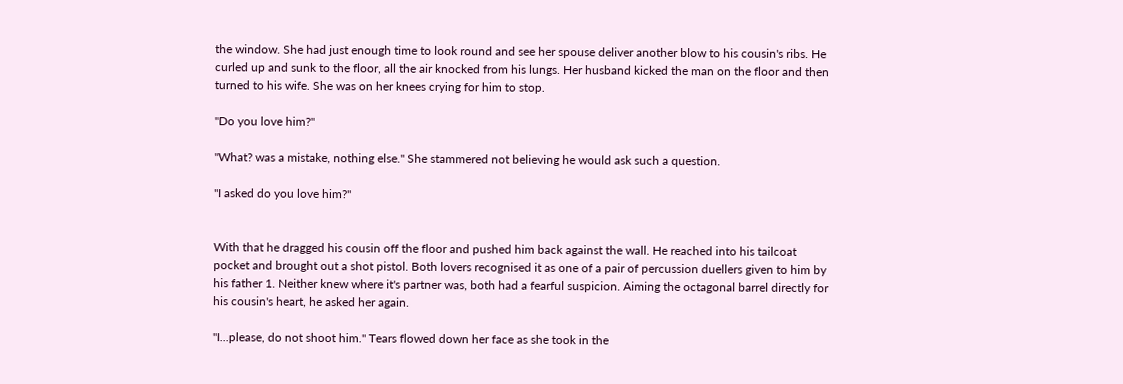the window. She had just enough time to look round and see her spouse deliver another blow to his cousin's ribs. He curled up and sunk to the floor, all the air knocked from his lungs. Her husband kicked the man on the floor and then turned to his wife. She was on her knees crying for him to stop.

"Do you love him?"

"What? was a mistake, nothing else." She stammered not believing he would ask such a question.

"I asked do you love him?"


With that he dragged his cousin off the floor and pushed him back against the wall. He reached into his tailcoat pocket and brought out a shot pistol. Both lovers recognised it as one of a pair of percussion duellers given to him by his father 1. Neither knew where it's partner was, both had a fearful suspicion. Aiming the octagonal barrel directly for his cousin's heart, he asked her again.

"I...please, do not shoot him." Tears flowed down her face as she took in the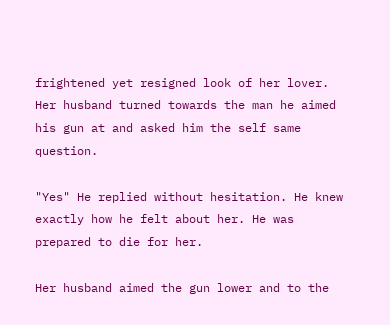frightened yet resigned look of her lover. Her husband turned towards the man he aimed his gun at and asked him the self same question.

"Yes" He replied without hesitation. He knew exactly how he felt about her. He was prepared to die for her.

Her husband aimed the gun lower and to the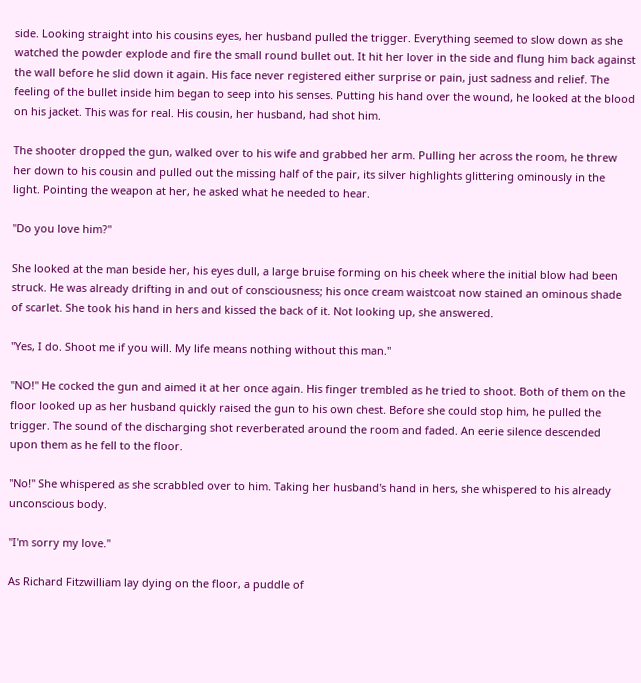side. Looking straight into his cousins eyes, her husband pulled the trigger. Everything seemed to slow down as she watched the powder explode and fire the small round bullet out. It hit her lover in the side and flung him back against the wall before he slid down it again. His face never registered either surprise or pain, just sadness and relief. The feeling of the bullet inside him began to seep into his senses. Putting his hand over the wound, he looked at the blood on his jacket. This was for real. His cousin, her husband, had shot him.

The shooter dropped the gun, walked over to his wife and grabbed her arm. Pulling her across the room, he threw her down to his cousin and pulled out the missing half of the pair, its silver highlights glittering ominously in the light. Pointing the weapon at her, he asked what he needed to hear.

"Do you love him?"

She looked at the man beside her, his eyes dull, a large bruise forming on his cheek where the initial blow had been struck. He was already drifting in and out of consciousness; his once cream waistcoat now stained an ominous shade of scarlet. She took his hand in hers and kissed the back of it. Not looking up, she answered.

"Yes, I do. Shoot me if you will. My life means nothing without this man."

"NO!" He cocked the gun and aimed it at her once again. His finger trembled as he tried to shoot. Both of them on the floor looked up as her husband quickly raised the gun to his own chest. Before she could stop him, he pulled the trigger. The sound of the discharging shot reverberated around the room and faded. An eerie silence descended upon them as he fell to the floor.

"No!" She whispered as she scrabbled over to him. Taking her husband's hand in hers, she whispered to his already unconscious body.

"I'm sorry my love."

As Richard Fitzwilliam lay dying on the floor, a puddle of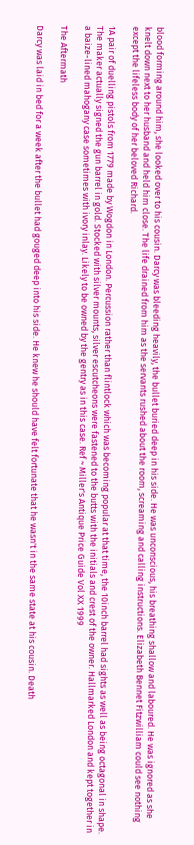blood forming around him, she looked over to his cousin. Darcy was bleeding heavily, the bullet buried deep in his side. He was unconscious, his breathing shallow and laboured. He was ignored as she knelt down next to her husband and held him close. The life drained from him as the servants rushed about the room, screaming and calling instructions. Elizabeth Bennet Fitzwilliam could see nothing except the lifeless body of her beloved Richard.

1A pair of duelling pistols from 1779 made by Wogdon in London. Percussion rather than flintlock which was becoming popular at that time, the 10inch barrel had sights as well as being octagonal in shape. The maker actually signed the gun barrel in gold. Stocked with silver mounts, silver escutcheons were fastened to the butts with the initials and crest of the owner. Hallmarked London and kept together in a baize-lined mahogany case sometimes with ivory inlay. Likely to be owned by the gentry as in this case. Ref ~ Miller's Antique Price Guide Vol XX 1999

The Aftermath

Darcy was laid in bed for a week after the bullet had gouged deep into his side. He knew he should have felt fortunate that he wasn't in the same state at his cousin. Death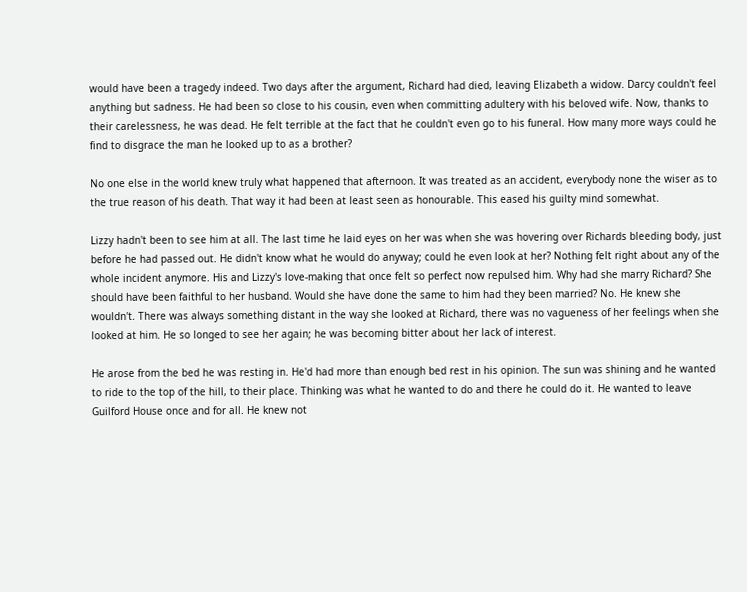would have been a tragedy indeed. Two days after the argument, Richard had died, leaving Elizabeth a widow. Darcy couldn't feel anything but sadness. He had been so close to his cousin, even when committing adultery with his beloved wife. Now, thanks to their carelessness, he was dead. He felt terrible at the fact that he couldn't even go to his funeral. How many more ways could he find to disgrace the man he looked up to as a brother?

No one else in the world knew truly what happened that afternoon. It was treated as an accident, everybody none the wiser as to the true reason of his death. That way it had been at least seen as honourable. This eased his guilty mind somewhat.

Lizzy hadn't been to see him at all. The last time he laid eyes on her was when she was hovering over Richards bleeding body, just before he had passed out. He didn't know what he would do anyway; could he even look at her? Nothing felt right about any of the whole incident anymore. His and Lizzy's love-making that once felt so perfect now repulsed him. Why had she marry Richard? She should have been faithful to her husband. Would she have done the same to him had they been married? No. He knew she wouldn't. There was always something distant in the way she looked at Richard, there was no vagueness of her feelings when she looked at him. He so longed to see her again; he was becoming bitter about her lack of interest.

He arose from the bed he was resting in. He'd had more than enough bed rest in his opinion. The sun was shining and he wanted to ride to the top of the hill, to their place. Thinking was what he wanted to do and there he could do it. He wanted to leave Guilford House once and for all. He knew not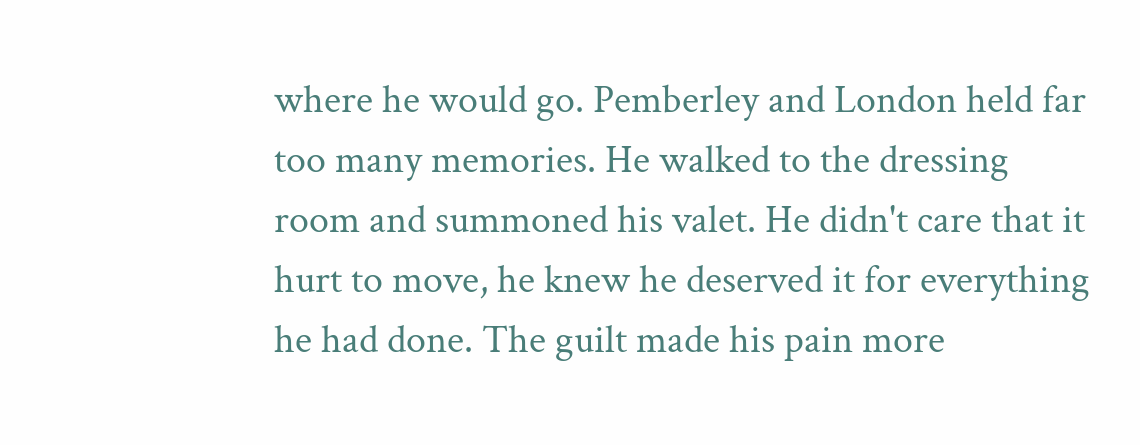where he would go. Pemberley and London held far too many memories. He walked to the dressing room and summoned his valet. He didn't care that it hurt to move, he knew he deserved it for everything he had done. The guilt made his pain more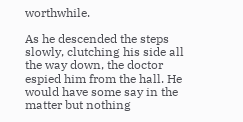worthwhile.

As he descended the steps slowly, clutching his side all the way down, the doctor espied him from the hall. He would have some say in the matter but nothing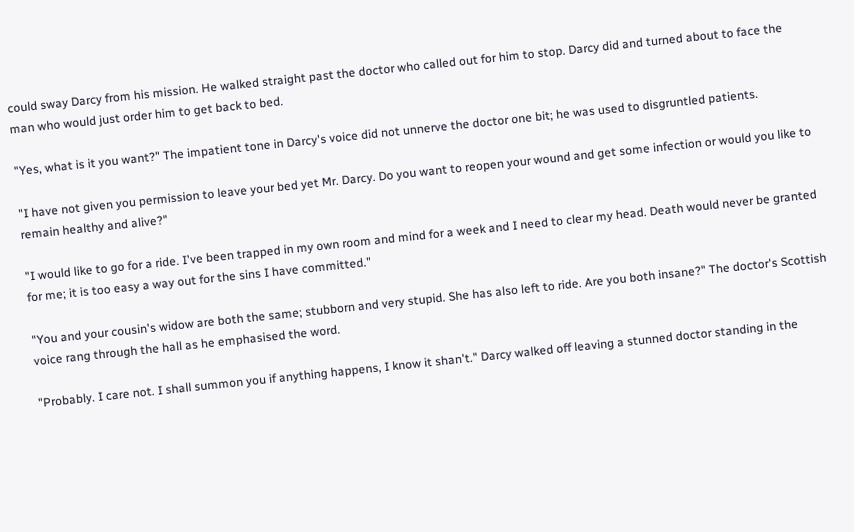could sway Darcy from his mission. He walked straight past the doctor who called out for him to stop. Darcy did and turned about to face the man who would just order him to get back to bed.

"Yes, what is it you want?" The impatient tone in Darcy's voice did not unnerve the doctor one bit; he was used to disgruntled patients.

"I have not given you permission to leave your bed yet Mr. Darcy. Do you want to reopen your wound and get some infection or would you like to remain healthy and alive?"

"I would like to go for a ride. I've been trapped in my own room and mind for a week and I need to clear my head. Death would never be granted for me; it is too easy a way out for the sins I have committed."

"You and your cousin's widow are both the same; stubborn and very stupid. She has also left to ride. Are you both insane?" The doctor's Scottish voice rang through the hall as he emphasised the word.

"Probably. I care not. I shall summon you if anything happens, I know it shan't." Darcy walked off leaving a stunned doctor standing in the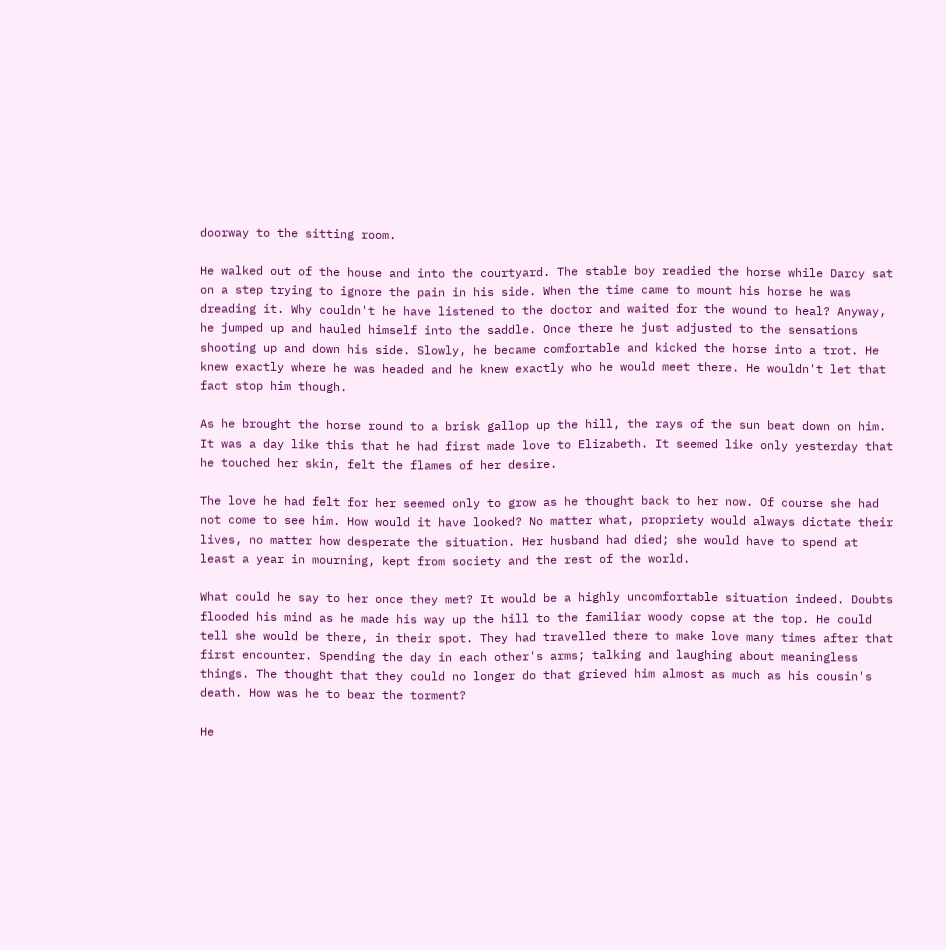doorway to the sitting room.

He walked out of the house and into the courtyard. The stable boy readied the horse while Darcy sat on a step trying to ignore the pain in his side. When the time came to mount his horse he was dreading it. Why couldn't he have listened to the doctor and waited for the wound to heal? Anyway, he jumped up and hauled himself into the saddle. Once there he just adjusted to the sensations shooting up and down his side. Slowly, he became comfortable and kicked the horse into a trot. He knew exactly where he was headed and he knew exactly who he would meet there. He wouldn't let that fact stop him though.

As he brought the horse round to a brisk gallop up the hill, the rays of the sun beat down on him. It was a day like this that he had first made love to Elizabeth. It seemed like only yesterday that he touched her skin, felt the flames of her desire.

The love he had felt for her seemed only to grow as he thought back to her now. Of course she had not come to see him. How would it have looked? No matter what, propriety would always dictate their lives, no matter how desperate the situation. Her husband had died; she would have to spend at least a year in mourning, kept from society and the rest of the world.

What could he say to her once they met? It would be a highly uncomfortable situation indeed. Doubts flooded his mind as he made his way up the hill to the familiar woody copse at the top. He could tell she would be there, in their spot. They had travelled there to make love many times after that first encounter. Spending the day in each other's arms; talking and laughing about meaningless things. The thought that they could no longer do that grieved him almost as much as his cousin's death. How was he to bear the torment?

He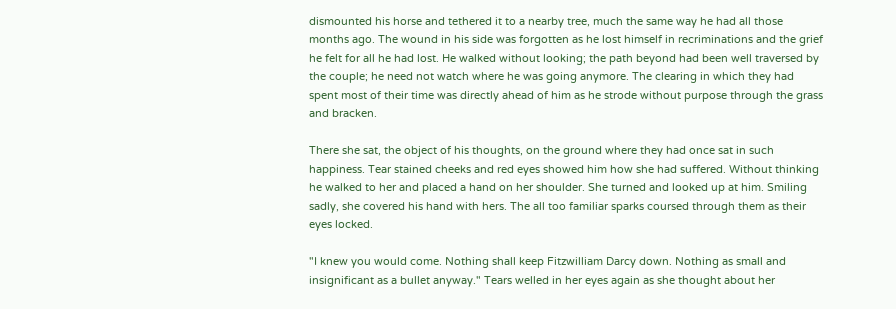dismounted his horse and tethered it to a nearby tree, much the same way he had all those months ago. The wound in his side was forgotten as he lost himself in recriminations and the grief he felt for all he had lost. He walked without looking; the path beyond had been well traversed by the couple; he need not watch where he was going anymore. The clearing in which they had spent most of their time was directly ahead of him as he strode without purpose through the grass and bracken.

There she sat, the object of his thoughts, on the ground where they had once sat in such happiness. Tear stained cheeks and red eyes showed him how she had suffered. Without thinking he walked to her and placed a hand on her shoulder. She turned and looked up at him. Smiling sadly, she covered his hand with hers. The all too familiar sparks coursed through them as their eyes locked.

"I knew you would come. Nothing shall keep Fitzwilliam Darcy down. Nothing as small and insignificant as a bullet anyway." Tears welled in her eyes again as she thought about her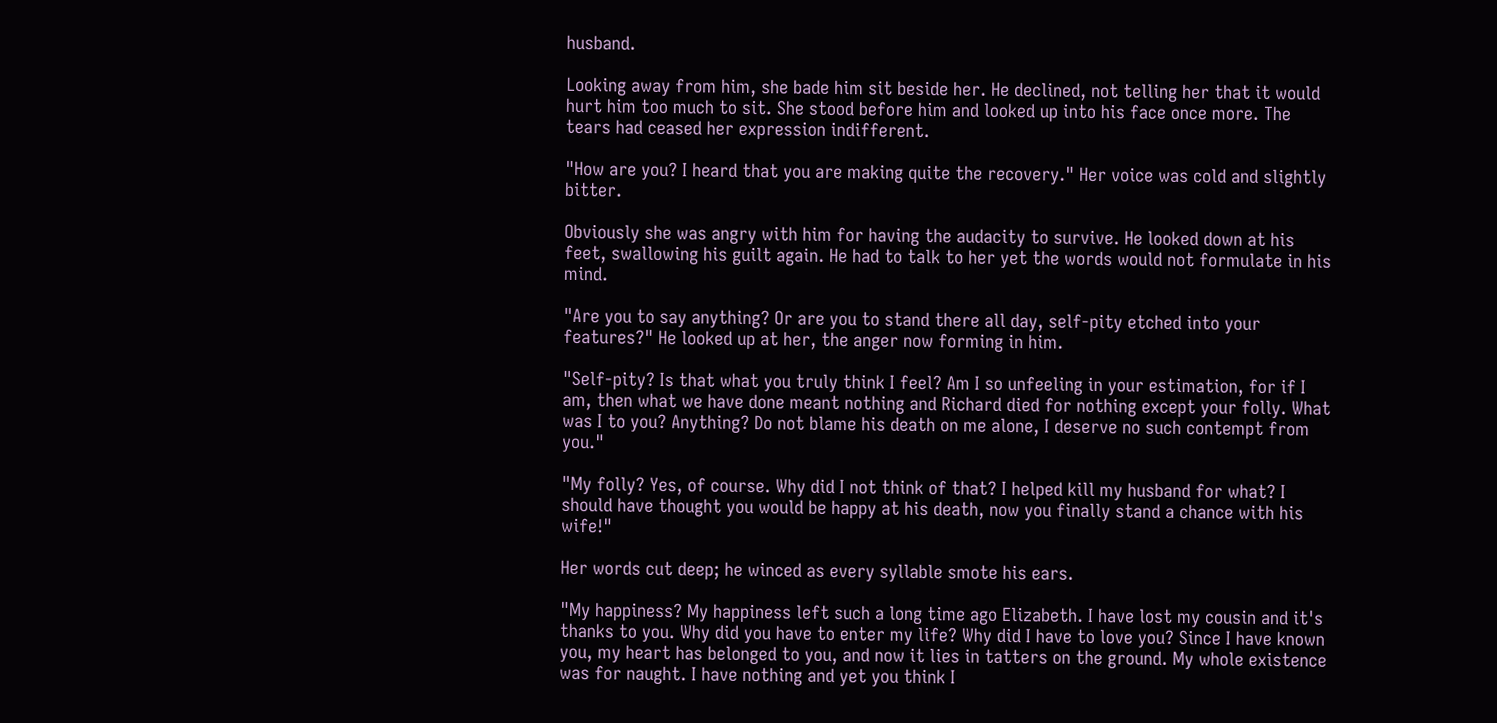husband.

Looking away from him, she bade him sit beside her. He declined, not telling her that it would hurt him too much to sit. She stood before him and looked up into his face once more. The tears had ceased her expression indifferent.

"How are you? I heard that you are making quite the recovery." Her voice was cold and slightly bitter.

Obviously she was angry with him for having the audacity to survive. He looked down at his feet, swallowing his guilt again. He had to talk to her yet the words would not formulate in his mind.

"Are you to say anything? Or are you to stand there all day, self-pity etched into your features?" He looked up at her, the anger now forming in him.

"Self-pity? Is that what you truly think I feel? Am I so unfeeling in your estimation, for if I am, then what we have done meant nothing and Richard died for nothing except your folly. What was I to you? Anything? Do not blame his death on me alone, I deserve no such contempt from you."

"My folly? Yes, of course. Why did I not think of that? I helped kill my husband for what? I should have thought you would be happy at his death, now you finally stand a chance with his wife!"

Her words cut deep; he winced as every syllable smote his ears.

"My happiness? My happiness left such a long time ago Elizabeth. I have lost my cousin and it's thanks to you. Why did you have to enter my life? Why did I have to love you? Since I have known you, my heart has belonged to you, and now it lies in tatters on the ground. My whole existence was for naught. I have nothing and yet you think I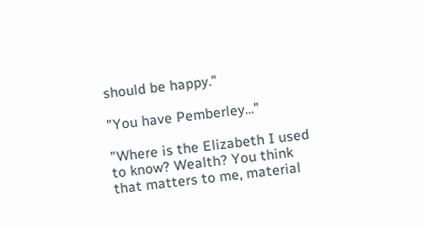should be happy."

"You have Pemberley..."

"Where is the Elizabeth I used to know? Wealth? You think that matters to me, material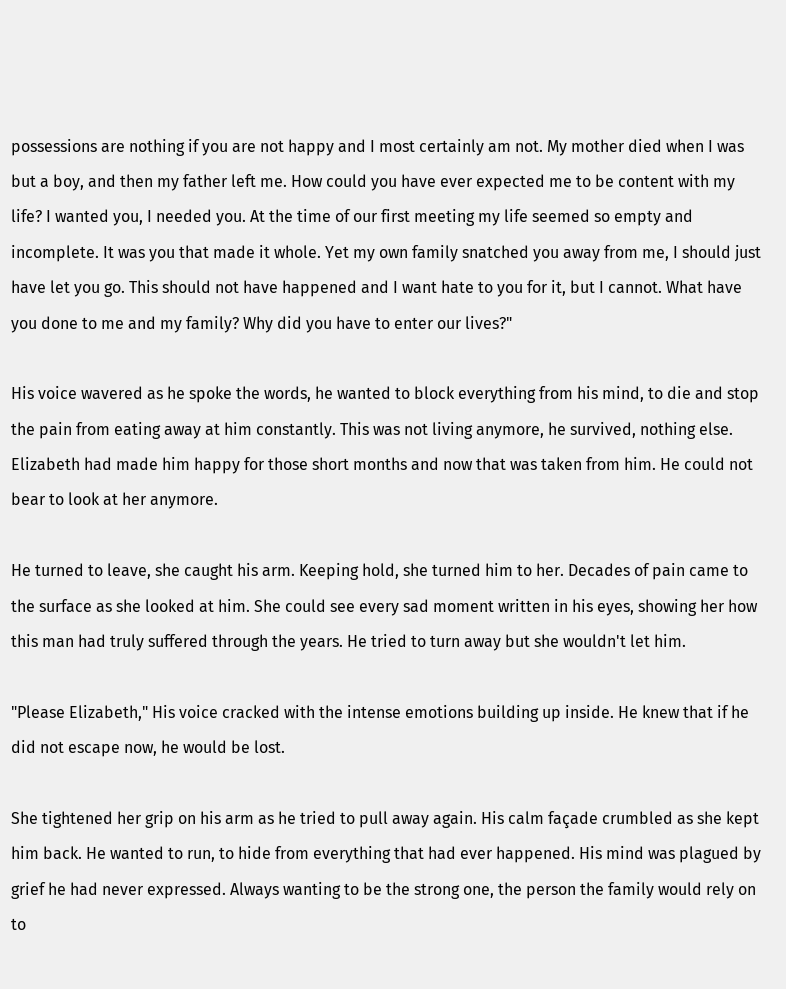possessions are nothing if you are not happy and I most certainly am not. My mother died when I was but a boy, and then my father left me. How could you have ever expected me to be content with my life? I wanted you, I needed you. At the time of our first meeting my life seemed so empty and incomplete. It was you that made it whole. Yet my own family snatched you away from me, I should just have let you go. This should not have happened and I want hate to you for it, but I cannot. What have you done to me and my family? Why did you have to enter our lives?"

His voice wavered as he spoke the words, he wanted to block everything from his mind, to die and stop the pain from eating away at him constantly. This was not living anymore, he survived, nothing else. Elizabeth had made him happy for those short months and now that was taken from him. He could not bear to look at her anymore.

He turned to leave, she caught his arm. Keeping hold, she turned him to her. Decades of pain came to the surface as she looked at him. She could see every sad moment written in his eyes, showing her how this man had truly suffered through the years. He tried to turn away but she wouldn't let him.

"Please Elizabeth," His voice cracked with the intense emotions building up inside. He knew that if he did not escape now, he would be lost.

She tightened her grip on his arm as he tried to pull away again. His calm façade crumbled as she kept him back. He wanted to run, to hide from everything that had ever happened. His mind was plagued by grief he had never expressed. Always wanting to be the strong one, the person the family would rely on to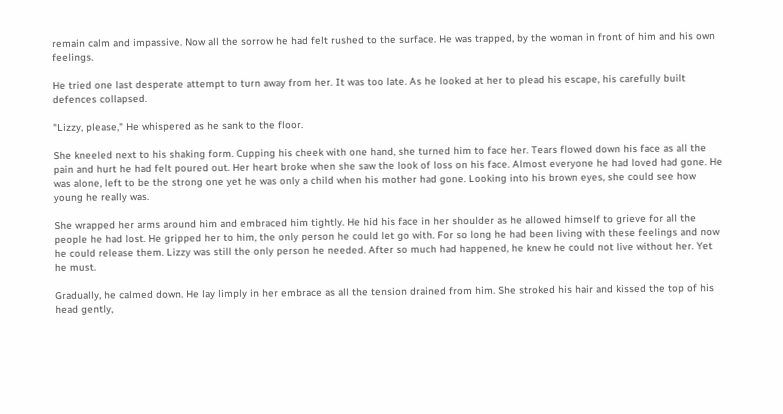remain calm and impassive. Now all the sorrow he had felt rushed to the surface. He was trapped, by the woman in front of him and his own feelings.

He tried one last desperate attempt to turn away from her. It was too late. As he looked at her to plead his escape, his carefully built defences collapsed.

"Lizzy, please," He whispered as he sank to the floor.

She kneeled next to his shaking form. Cupping his cheek with one hand, she turned him to face her. Tears flowed down his face as all the pain and hurt he had felt poured out. Her heart broke when she saw the look of loss on his face. Almost everyone he had loved had gone. He was alone, left to be the strong one yet he was only a child when his mother had gone. Looking into his brown eyes, she could see how young he really was.

She wrapped her arms around him and embraced him tightly. He hid his face in her shoulder as he allowed himself to grieve for all the people he had lost. He gripped her to him, the only person he could let go with. For so long he had been living with these feelings and now he could release them. Lizzy was still the only person he needed. After so much had happened, he knew he could not live without her. Yet he must.

Gradually, he calmed down. He lay limply in her embrace as all the tension drained from him. She stroked his hair and kissed the top of his head gently,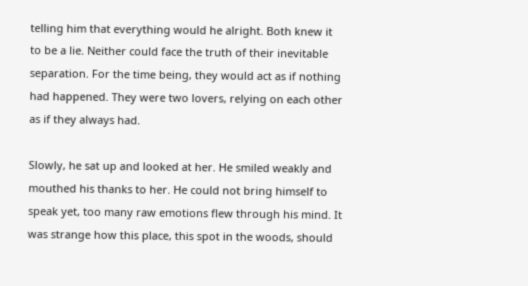telling him that everything would he alright. Both knew it to be a lie. Neither could face the truth of their inevitable separation. For the time being, they would act as if nothing had happened. They were two lovers, relying on each other as if they always had.

Slowly, he sat up and looked at her. He smiled weakly and mouthed his thanks to her. He could not bring himself to speak yet, too many raw emotions flew through his mind. It was strange how this place, this spot in the woods, should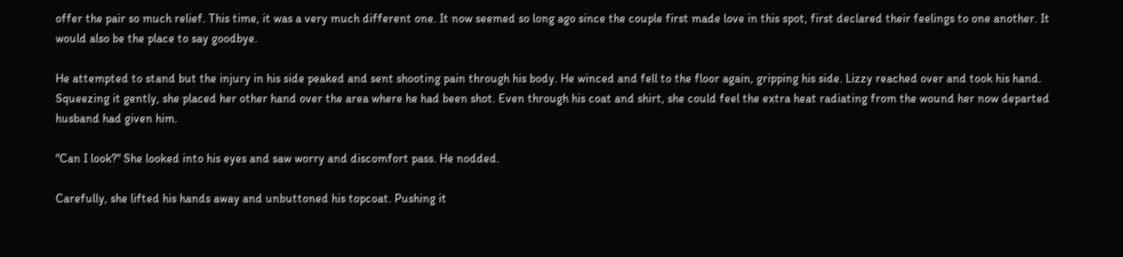offer the pair so much relief. This time, it was a very much different one. It now seemed so long ago since the couple first made love in this spot, first declared their feelings to one another. It would also be the place to say goodbye.

He attempted to stand but the injury in his side peaked and sent shooting pain through his body. He winced and fell to the floor again, gripping his side. Lizzy reached over and took his hand. Squeezing it gently, she placed her other hand over the area where he had been shot. Even through his coat and shirt, she could feel the extra heat radiating from the wound her now departed husband had given him.

"Can I look?" She looked into his eyes and saw worry and discomfort pass. He nodded.

Carefully, she lifted his hands away and unbuttoned his topcoat. Pushing it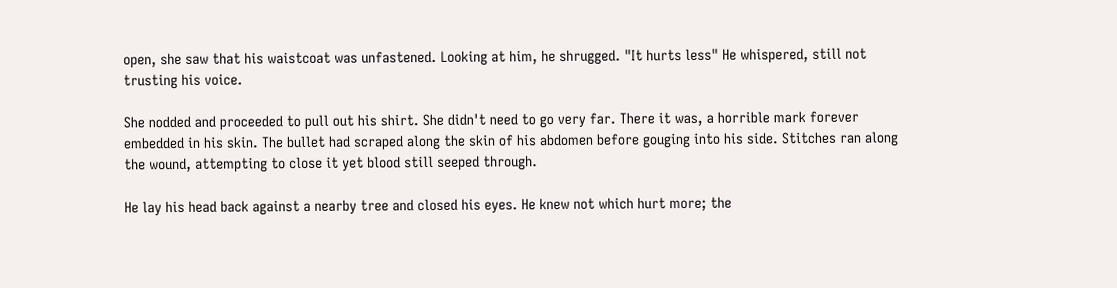open, she saw that his waistcoat was unfastened. Looking at him, he shrugged. "It hurts less" He whispered, still not trusting his voice.

She nodded and proceeded to pull out his shirt. She didn't need to go very far. There it was, a horrible mark forever embedded in his skin. The bullet had scraped along the skin of his abdomen before gouging into his side. Stitches ran along the wound, attempting to close it yet blood still seeped through.

He lay his head back against a nearby tree and closed his eyes. He knew not which hurt more; the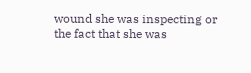wound she was inspecting or the fact that she was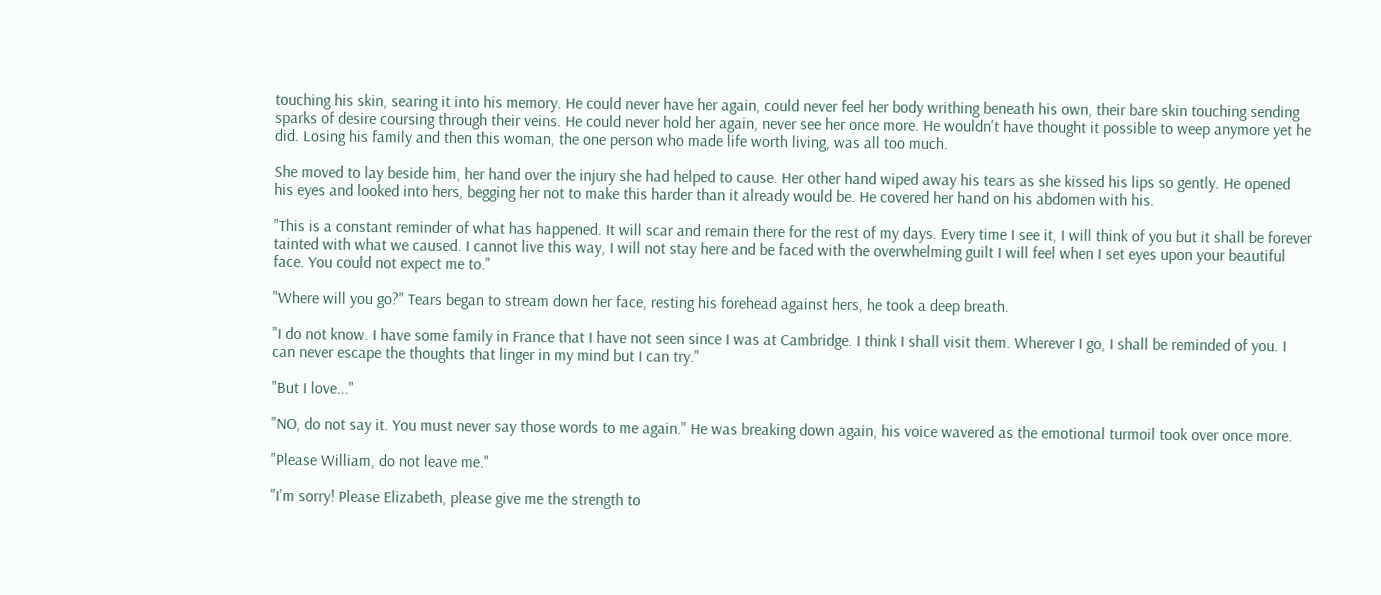touching his skin, searing it into his memory. He could never have her again, could never feel her body writhing beneath his own, their bare skin touching sending sparks of desire coursing through their veins. He could never hold her again, never see her once more. He wouldn't have thought it possible to weep anymore yet he did. Losing his family and then this woman, the one person who made life worth living, was all too much.

She moved to lay beside him, her hand over the injury she had helped to cause. Her other hand wiped away his tears as she kissed his lips so gently. He opened his eyes and looked into hers, begging her not to make this harder than it already would be. He covered her hand on his abdomen with his.

"This is a constant reminder of what has happened. It will scar and remain there for the rest of my days. Every time I see it, I will think of you but it shall be forever tainted with what we caused. I cannot live this way, I will not stay here and be faced with the overwhelming guilt I will feel when I set eyes upon your beautiful face. You could not expect me to."

"Where will you go?" Tears began to stream down her face, resting his forehead against hers, he took a deep breath.

"I do not know. I have some family in France that I have not seen since I was at Cambridge. I think I shall visit them. Wherever I go, I shall be reminded of you. I can never escape the thoughts that linger in my mind but I can try."

"But I love..."

"NO, do not say it. You must never say those words to me again." He was breaking down again, his voice wavered as the emotional turmoil took over once more.

"Please William, do not leave me."

"I'm sorry! Please Elizabeth, please give me the strength to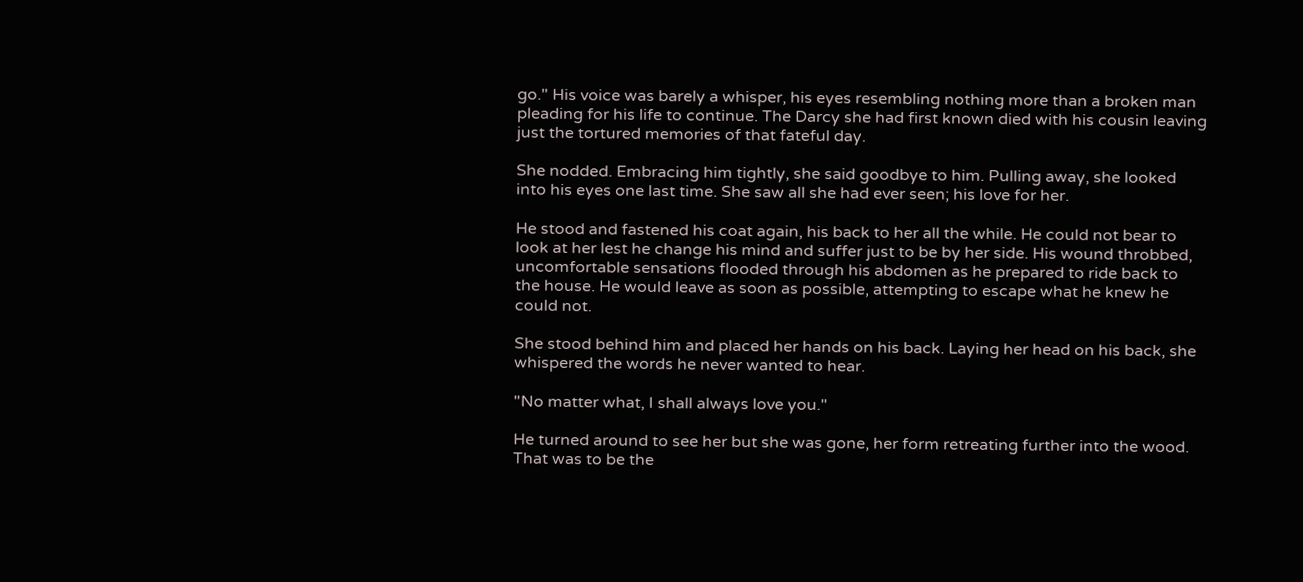go." His voice was barely a whisper, his eyes resembling nothing more than a broken man pleading for his life to continue. The Darcy she had first known died with his cousin leaving just the tortured memories of that fateful day.

She nodded. Embracing him tightly, she said goodbye to him. Pulling away, she looked into his eyes one last time. She saw all she had ever seen; his love for her.

He stood and fastened his coat again, his back to her all the while. He could not bear to look at her lest he change his mind and suffer just to be by her side. His wound throbbed, uncomfortable sensations flooded through his abdomen as he prepared to ride back to the house. He would leave as soon as possible, attempting to escape what he knew he could not.

She stood behind him and placed her hands on his back. Laying her head on his back, she whispered the words he never wanted to hear.

"No matter what, I shall always love you."

He turned around to see her but she was gone, her form retreating further into the wood. That was to be the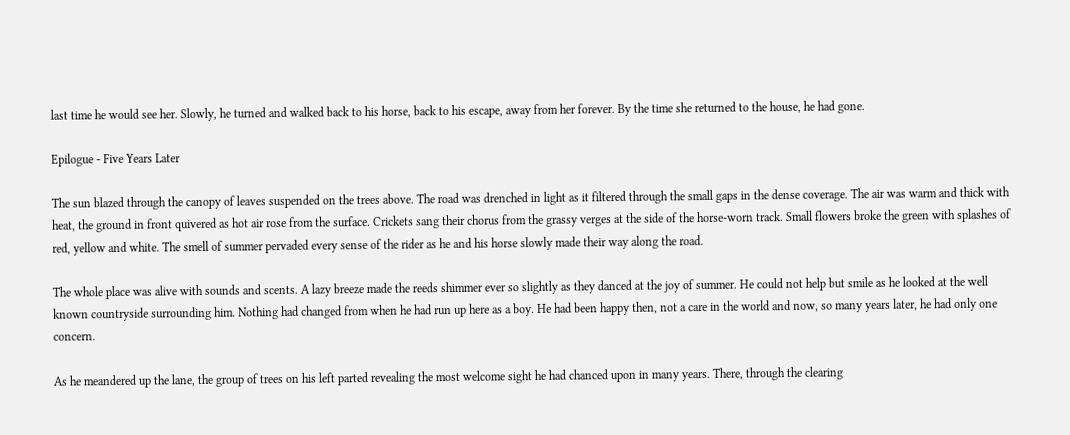last time he would see her. Slowly, he turned and walked back to his horse, back to his escape, away from her forever. By the time she returned to the house, he had gone.

Epilogue - Five Years Later

The sun blazed through the canopy of leaves suspended on the trees above. The road was drenched in light as it filtered through the small gaps in the dense coverage. The air was warm and thick with heat, the ground in front quivered as hot air rose from the surface. Crickets sang their chorus from the grassy verges at the side of the horse-worn track. Small flowers broke the green with splashes of red, yellow and white. The smell of summer pervaded every sense of the rider as he and his horse slowly made their way along the road.

The whole place was alive with sounds and scents. A lazy breeze made the reeds shimmer ever so slightly as they danced at the joy of summer. He could not help but smile as he looked at the well known countryside surrounding him. Nothing had changed from when he had run up here as a boy. He had been happy then, not a care in the world and now, so many years later, he had only one concern.

As he meandered up the lane, the group of trees on his left parted revealing the most welcome sight he had chanced upon in many years. There, through the clearing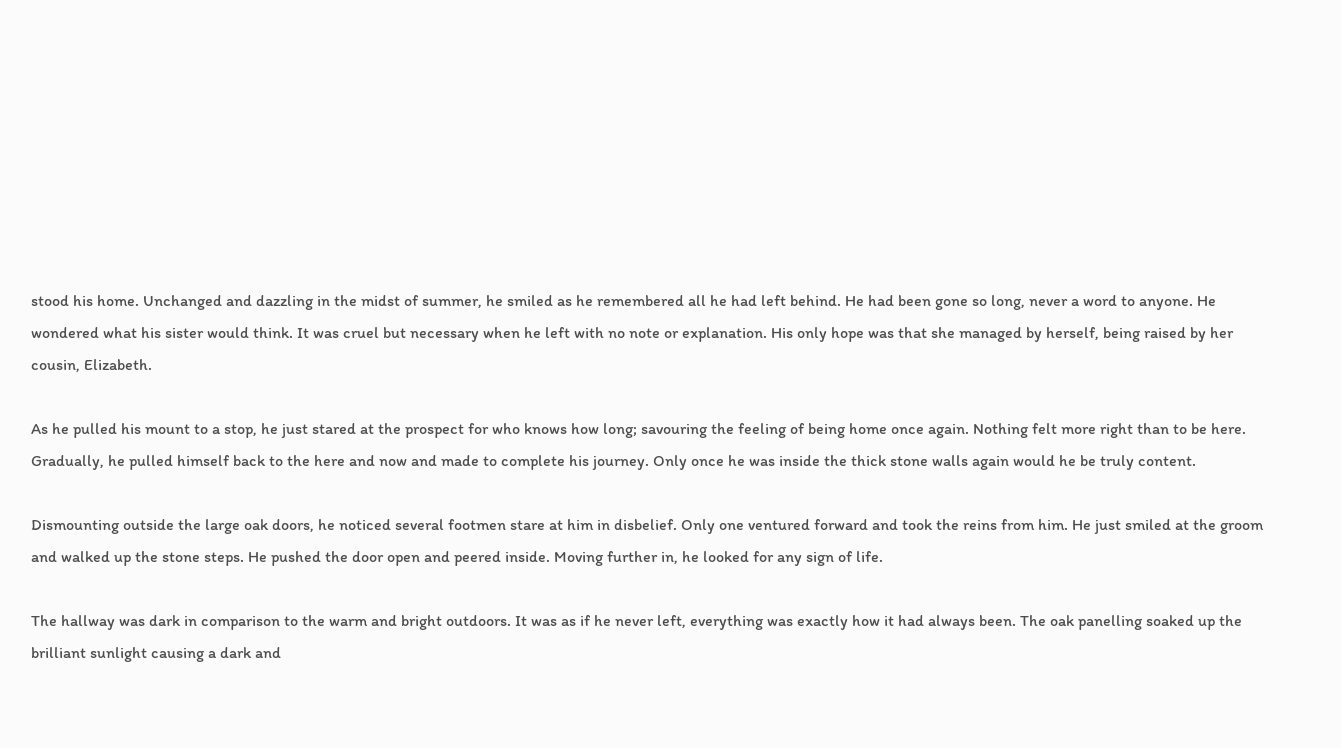stood his home. Unchanged and dazzling in the midst of summer, he smiled as he remembered all he had left behind. He had been gone so long, never a word to anyone. He wondered what his sister would think. It was cruel but necessary when he left with no note or explanation. His only hope was that she managed by herself, being raised by her cousin, Elizabeth.

As he pulled his mount to a stop, he just stared at the prospect for who knows how long; savouring the feeling of being home once again. Nothing felt more right than to be here. Gradually, he pulled himself back to the here and now and made to complete his journey. Only once he was inside the thick stone walls again would he be truly content.

Dismounting outside the large oak doors, he noticed several footmen stare at him in disbelief. Only one ventured forward and took the reins from him. He just smiled at the groom and walked up the stone steps. He pushed the door open and peered inside. Moving further in, he looked for any sign of life.

The hallway was dark in comparison to the warm and bright outdoors. It was as if he never left, everything was exactly how it had always been. The oak panelling soaked up the brilliant sunlight causing a dark and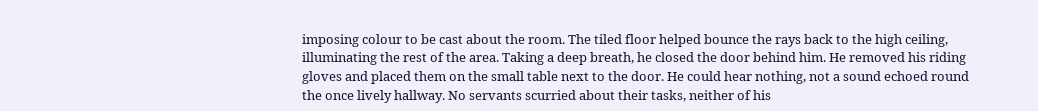imposing colour to be cast about the room. The tiled floor helped bounce the rays back to the high ceiling, illuminating the rest of the area. Taking a deep breath, he closed the door behind him. He removed his riding gloves and placed them on the small table next to the door. He could hear nothing, not a sound echoed round the once lively hallway. No servants scurried about their tasks, neither of his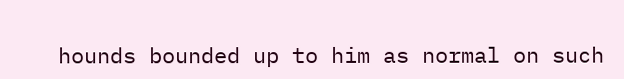hounds bounded up to him as normal on such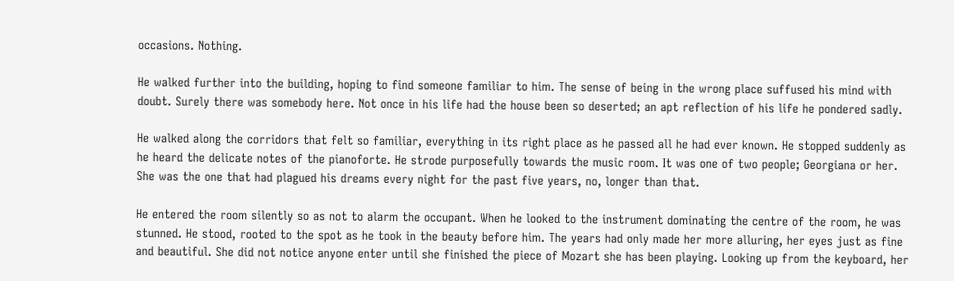occasions. Nothing.

He walked further into the building, hoping to find someone familiar to him. The sense of being in the wrong place suffused his mind with doubt. Surely there was somebody here. Not once in his life had the house been so deserted; an apt reflection of his life he pondered sadly.

He walked along the corridors that felt so familiar, everything in its right place as he passed all he had ever known. He stopped suddenly as he heard the delicate notes of the pianoforte. He strode purposefully towards the music room. It was one of two people; Georgiana or her. She was the one that had plagued his dreams every night for the past five years, no, longer than that.

He entered the room silently so as not to alarm the occupant. When he looked to the instrument dominating the centre of the room, he was stunned. He stood, rooted to the spot as he took in the beauty before him. The years had only made her more alluring, her eyes just as fine and beautiful. She did not notice anyone enter until she finished the piece of Mozart she has been playing. Looking up from the keyboard, her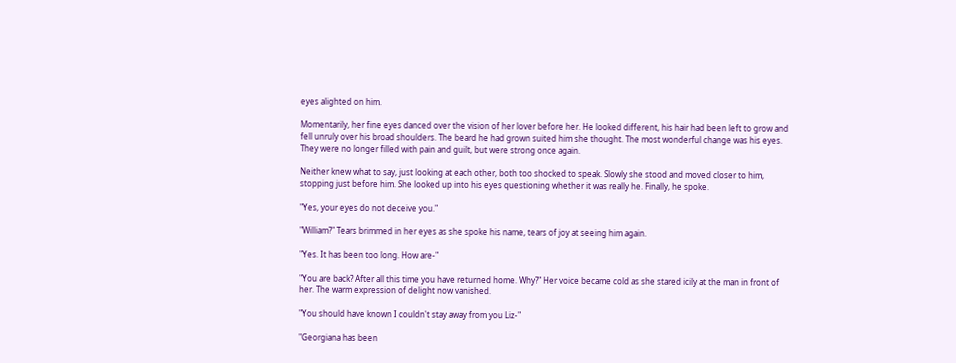eyes alighted on him.

Momentarily, her fine eyes danced over the vision of her lover before her. He looked different, his hair had been left to grow and fell unruly over his broad shoulders. The beard he had grown suited him she thought. The most wonderful change was his eyes. They were no longer filled with pain and guilt, but were strong once again.

Neither knew what to say, just looking at each other, both too shocked to speak. Slowly she stood and moved closer to him, stopping just before him. She looked up into his eyes questioning whether it was really he. Finally, he spoke.

"Yes, your eyes do not deceive you."

"William?" Tears brimmed in her eyes as she spoke his name, tears of joy at seeing him again.

"Yes. It has been too long. How are-"

"You are back? After all this time you have returned home. Why?" Her voice became cold as she stared icily at the man in front of her. The warm expression of delight now vanished.

"You should have known I couldn't stay away from you Liz-"

"Georgiana has been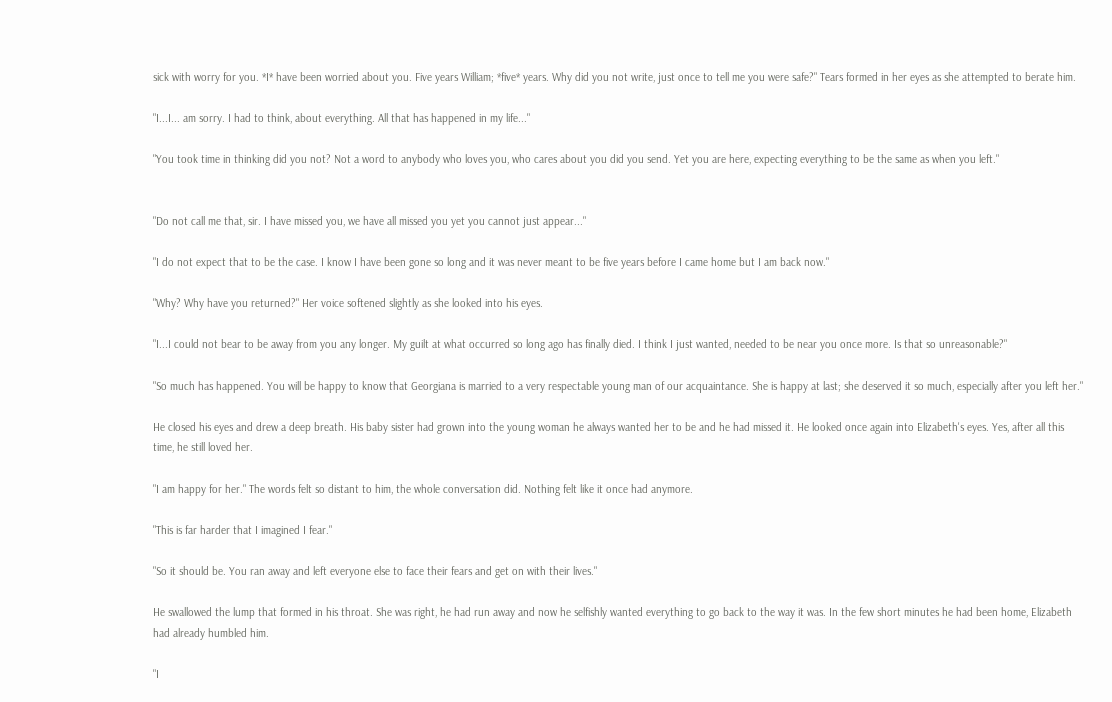sick with worry for you. *I* have been worried about you. Five years William; *five* years. Why did you not write, just once to tell me you were safe?" Tears formed in her eyes as she attempted to berate him.

"I...I... am sorry. I had to think, about everything. All that has happened in my life..."

"You took time in thinking did you not? Not a word to anybody who loves you, who cares about you did you send. Yet you are here, expecting everything to be the same as when you left."


"Do not call me that, sir. I have missed you, we have all missed you yet you cannot just appear..."

"I do not expect that to be the case. I know I have been gone so long and it was never meant to be five years before I came home but I am back now."

"Why? Why have you returned?" Her voice softened slightly as she looked into his eyes.

"I...I could not bear to be away from you any longer. My guilt at what occurred so long ago has finally died. I think I just wanted, needed to be near you once more. Is that so unreasonable?"

"So much has happened. You will be happy to know that Georgiana is married to a very respectable young man of our acquaintance. She is happy at last; she deserved it so much, especially after you left her."

He closed his eyes and drew a deep breath. His baby sister had grown into the young woman he always wanted her to be and he had missed it. He looked once again into Elizabeth's eyes. Yes, after all this time, he still loved her.

"I am happy for her." The words felt so distant to him, the whole conversation did. Nothing felt like it once had anymore.

"This is far harder that I imagined I fear."

"So it should be. You ran away and left everyone else to face their fears and get on with their lives."

He swallowed the lump that formed in his throat. She was right, he had run away and now he selfishly wanted everything to go back to the way it was. In the few short minutes he had been home, Elizabeth had already humbled him.

"I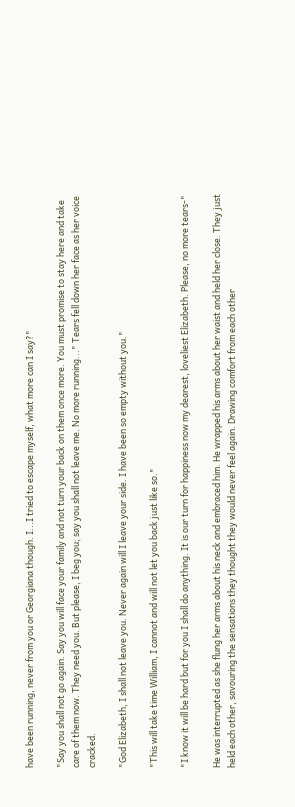have been running, never from you or Georgiana though. I...I tried to escape myself, what more can I say?"

"Say you shall not go again. Say you will face your family and not turn your back on them once more. You must promise to stay here and take care of them now. They need you. But please, I beg you; say you shall not leave me. No more running..." Tears fell down her face as her voice cracked.

"God Elizabeth, I shall not leave you. Never again will I leave your side. I have been so empty without you."

"This will take time William, I cannot and will not let you back just like so."

"I know it will be hard but for you I shall do anything. It is our turn for happiness now my dearest, loveliest Elizabeth. Please, no more tears-"

He was interrupted as she flung her arms about his neck and embraced him. He wrapped his arms about her waist and held her close. They just held each other, savouring the sensations they thought they would never feel again. Drawing comfort from each other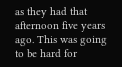as they had that afternoon five years ago. This was going to be hard for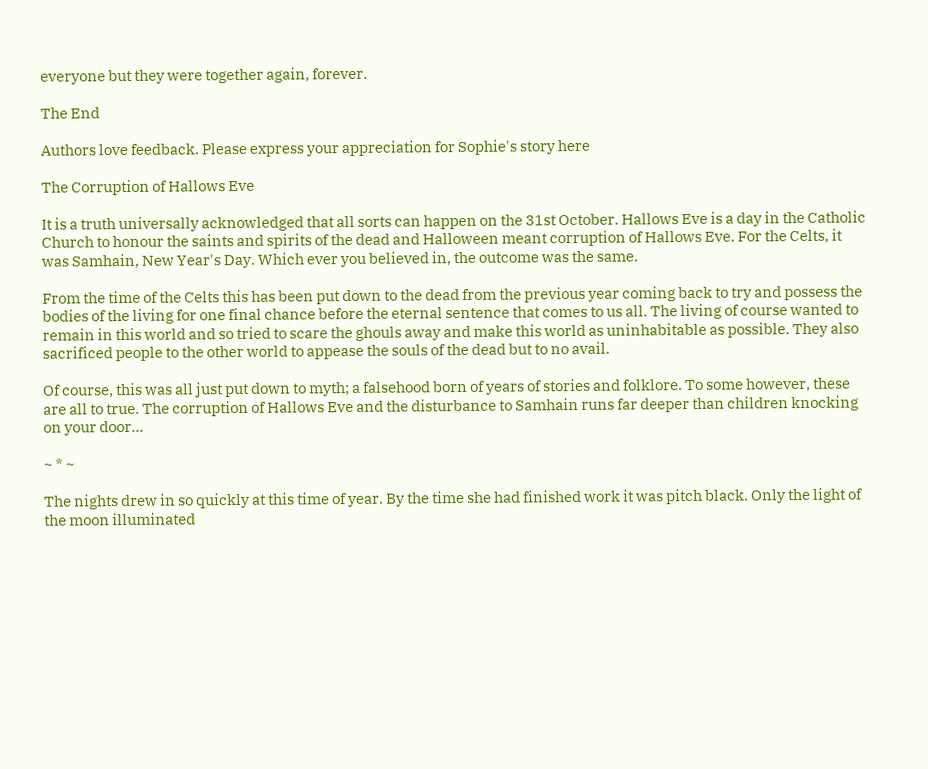everyone but they were together again, forever.

The End

Authors love feedback. Please express your appreciation for Sophie's story here

The Corruption of Hallows Eve

It is a truth universally acknowledged that all sorts can happen on the 31st October. Hallows Eve is a day in the Catholic Church to honour the saints and spirits of the dead and Halloween meant corruption of Hallows Eve. For the Celts, it was Samhain, New Year's Day. Which ever you believed in, the outcome was the same.

From the time of the Celts this has been put down to the dead from the previous year coming back to try and possess the bodies of the living for one final chance before the eternal sentence that comes to us all. The living of course wanted to remain in this world and so tried to scare the ghouls away and make this world as uninhabitable as possible. They also sacrificed people to the other world to appease the souls of the dead but to no avail.

Of course, this was all just put down to myth; a falsehood born of years of stories and folklore. To some however, these are all to true. The corruption of Hallows Eve and the disturbance to Samhain runs far deeper than children knocking on your door...

~ * ~

The nights drew in so quickly at this time of year. By the time she had finished work it was pitch black. Only the light of the moon illuminated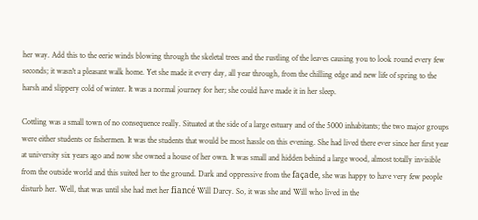her way. Add this to the eerie winds blowing through the skeletal trees and the rustling of the leaves causing you to look round every few seconds; it wasn't a pleasant walk home. Yet she made it every day, all year through, from the chilling edge and new life of spring to the harsh and slippery cold of winter. It was a normal journey for her; she could have made it in her sleep.

Cottling was a small town of no consequence really. Situated at the side of a large estuary and of the 5000 inhabitants; the two major groups were either students or fishermen. It was the students that would be most hassle on this evening. She had lived there ever since her first year at university six years ago and now she owned a house of her own. It was small and hidden behind a large wood, almost totally invisible from the outside world and this suited her to the ground. Dark and oppressive from the façade, she was happy to have very few people disturb her. Well, that was until she had met her fiancé Will Darcy. So, it was she and Will who lived in the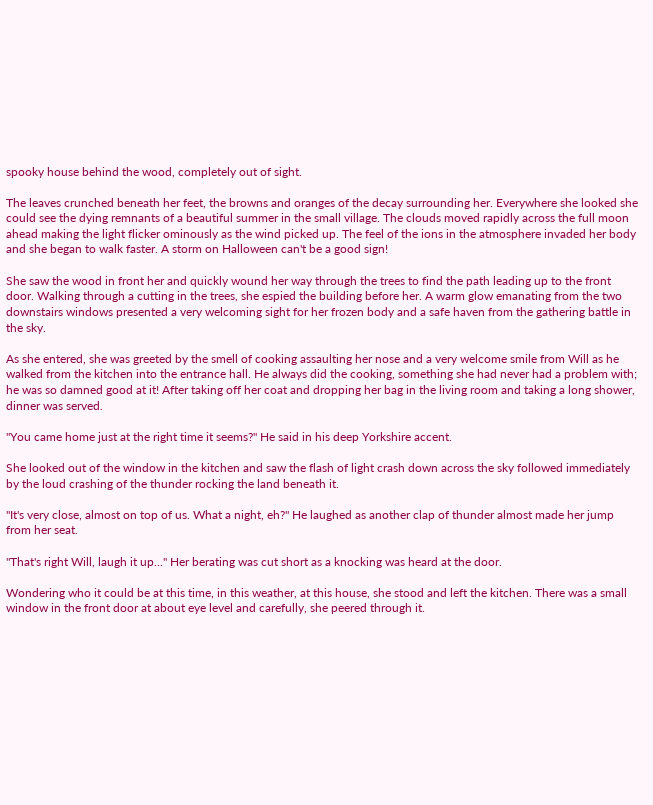spooky house behind the wood, completely out of sight.

The leaves crunched beneath her feet, the browns and oranges of the decay surrounding her. Everywhere she looked she could see the dying remnants of a beautiful summer in the small village. The clouds moved rapidly across the full moon ahead making the light flicker ominously as the wind picked up. The feel of the ions in the atmosphere invaded her body and she began to walk faster. A storm on Halloween can't be a good sign!

She saw the wood in front her and quickly wound her way through the trees to find the path leading up to the front door. Walking through a cutting in the trees, she espied the building before her. A warm glow emanating from the two downstairs windows presented a very welcoming sight for her frozen body and a safe haven from the gathering battle in the sky.

As she entered, she was greeted by the smell of cooking assaulting her nose and a very welcome smile from Will as he walked from the kitchen into the entrance hall. He always did the cooking, something she had never had a problem with; he was so damned good at it! After taking off her coat and dropping her bag in the living room and taking a long shower, dinner was served.

"You came home just at the right time it seems?" He said in his deep Yorkshire accent.

She looked out of the window in the kitchen and saw the flash of light crash down across the sky followed immediately by the loud crashing of the thunder rocking the land beneath it.

"It's very close, almost on top of us. What a night, eh?" He laughed as another clap of thunder almost made her jump from her seat.

"That's right Will, laugh it up..." Her berating was cut short as a knocking was heard at the door.

Wondering who it could be at this time, in this weather, at this house, she stood and left the kitchen. There was a small window in the front door at about eye level and carefully, she peered through it.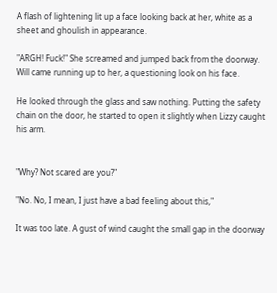A flash of lightening lit up a face looking back at her, white as a sheet and ghoulish in appearance.

"ARGH! Fuck!" She screamed and jumped back from the doorway. Will came running up to her, a questioning look on his face.

He looked through the glass and saw nothing. Putting the safety chain on the door, he started to open it slightly when Lizzy caught his arm.


"Why? Not scared are you?"

"No. No, I mean, I just have a bad feeling about this,"

It was too late. A gust of wind caught the small gap in the doorway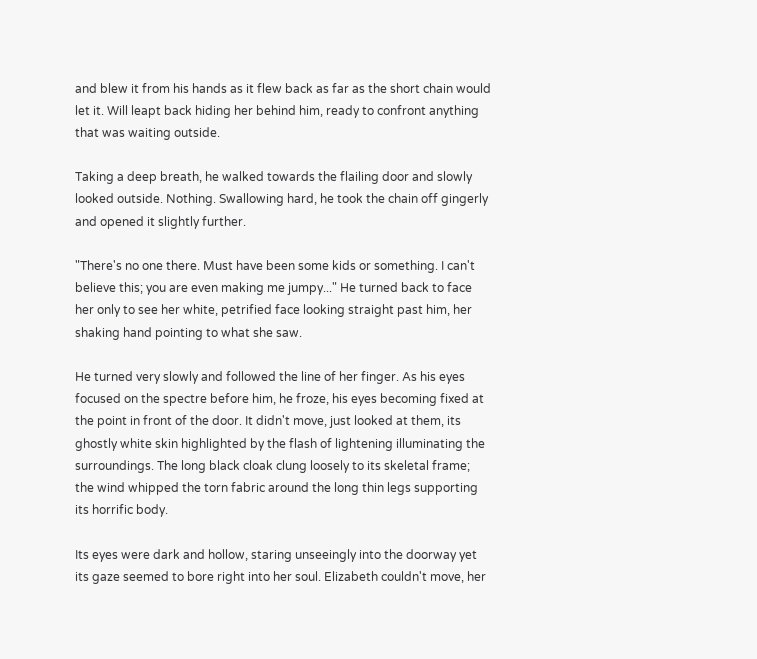and blew it from his hands as it flew back as far as the short chain would let it. Will leapt back hiding her behind him, ready to confront anything that was waiting outside.

Taking a deep breath, he walked towards the flailing door and slowly looked outside. Nothing. Swallowing hard, he took the chain off gingerly and opened it slightly further.

"There's no one there. Must have been some kids or something. I can't believe this; you are even making me jumpy..." He turned back to face her only to see her white, petrified face looking straight past him, her shaking hand pointing to what she saw.

He turned very slowly and followed the line of her finger. As his eyes focused on the spectre before him, he froze, his eyes becoming fixed at the point in front of the door. It didn't move, just looked at them, its ghostly white skin highlighted by the flash of lightening illuminating the surroundings. The long black cloak clung loosely to its skeletal frame; the wind whipped the torn fabric around the long thin legs supporting its horrific body.

Its eyes were dark and hollow, staring unseeingly into the doorway yet its gaze seemed to bore right into her soul. Elizabeth couldn't move, her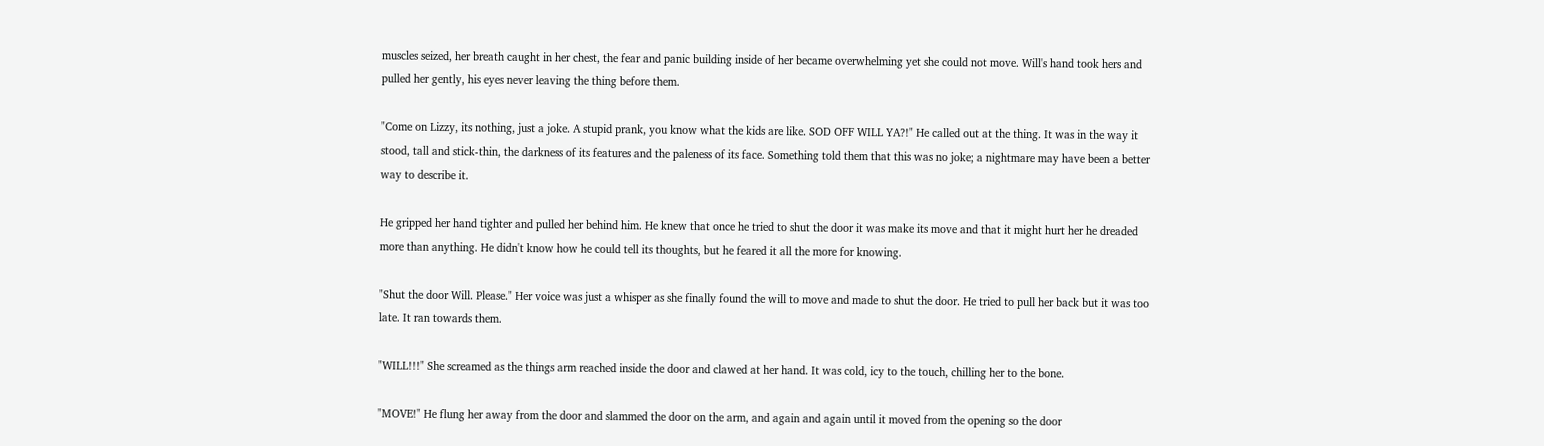muscles seized, her breath caught in her chest, the fear and panic building inside of her became overwhelming yet she could not move. Will's hand took hers and pulled her gently, his eyes never leaving the thing before them.

"Come on Lizzy, its nothing, just a joke. A stupid prank, you know what the kids are like. SOD OFF WILL YA?!" He called out at the thing. It was in the way it stood, tall and stick-thin, the darkness of its features and the paleness of its face. Something told them that this was no joke; a nightmare may have been a better way to describe it.

He gripped her hand tighter and pulled her behind him. He knew that once he tried to shut the door it was make its move and that it might hurt her he dreaded more than anything. He didn't know how he could tell its thoughts, but he feared it all the more for knowing.

"Shut the door Will. Please." Her voice was just a whisper as she finally found the will to move and made to shut the door. He tried to pull her back but it was too late. It ran towards them.

"WILL!!!" She screamed as the things arm reached inside the door and clawed at her hand. It was cold, icy to the touch, chilling her to the bone.

"MOVE!" He flung her away from the door and slammed the door on the arm, and again and again until it moved from the opening so the door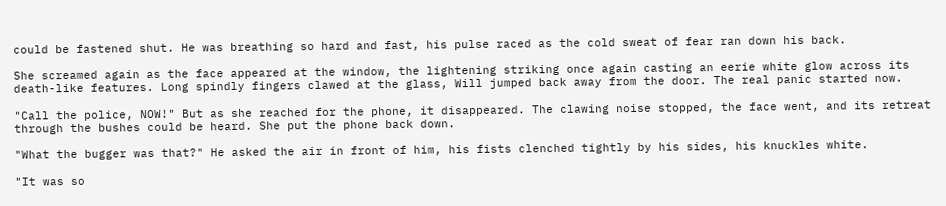could be fastened shut. He was breathing so hard and fast, his pulse raced as the cold sweat of fear ran down his back.

She screamed again as the face appeared at the window, the lightening striking once again casting an eerie white glow across its death-like features. Long spindly fingers clawed at the glass, Will jumped back away from the door. The real panic started now.

"Call the police, NOW!" But as she reached for the phone, it disappeared. The clawing noise stopped, the face went, and its retreat through the bushes could be heard. She put the phone back down.

"What the bugger was that?" He asked the air in front of him, his fists clenched tightly by his sides, his knuckles white.

"It was so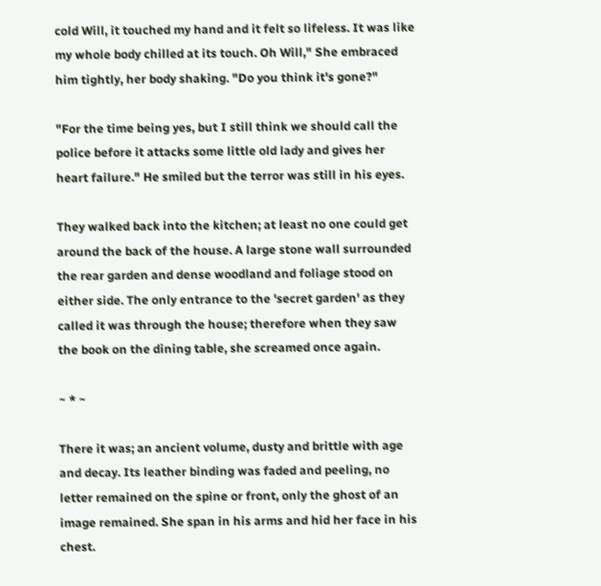cold Will, it touched my hand and it felt so lifeless. It was like my whole body chilled at its touch. Oh Will," She embraced him tightly, her body shaking. "Do you think it's gone?"

"For the time being yes, but I still think we should call the police before it attacks some little old lady and gives her heart failure." He smiled but the terror was still in his eyes.

They walked back into the kitchen; at least no one could get around the back of the house. A large stone wall surrounded the rear garden and dense woodland and foliage stood on either side. The only entrance to the 'secret garden' as they called it was through the house; therefore when they saw the book on the dining table, she screamed once again.

~ * ~

There it was; an ancient volume, dusty and brittle with age and decay. Its leather binding was faded and peeling, no letter remained on the spine or front, only the ghost of an image remained. She span in his arms and hid her face in his chest.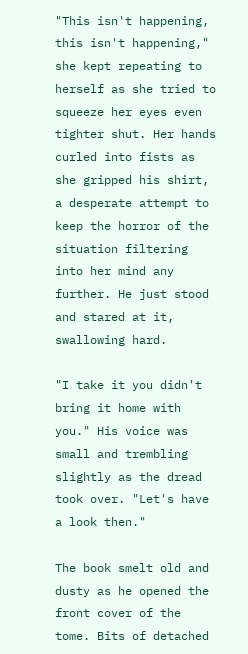"This isn't happening, this isn't happening," she kept repeating to herself as she tried to squeeze her eyes even tighter shut. Her hands curled into fists as she gripped his shirt, a desperate attempt to keep the horror of the situation filtering into her mind any further. He just stood and stared at it, swallowing hard.

"I take it you didn't bring it home with you." His voice was small and trembling slightly as the dread took over. "Let's have a look then."

The book smelt old and dusty as he opened the front cover of the tome. Bits of detached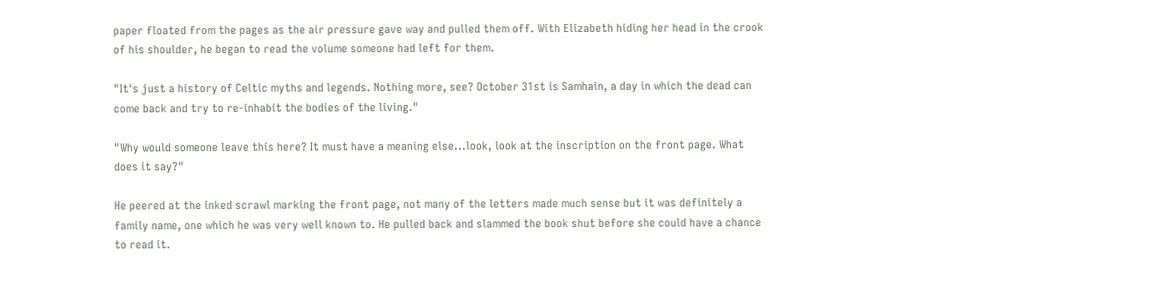paper floated from the pages as the air pressure gave way and pulled them off. With Elizabeth hiding her head in the crook of his shoulder, he began to read the volume someone had left for them.

"It's just a history of Celtic myths and legends. Nothing more, see? October 31st is Samhain, a day in which the dead can come back and try to re-inhabit the bodies of the living."

"Why would someone leave this here? It must have a meaning else...look, look at the inscription on the front page. What does it say?"

He peered at the inked scrawl marking the front page, not many of the letters made much sense but it was definitely a family name, one which he was very well known to. He pulled back and slammed the book shut before she could have a chance to read it.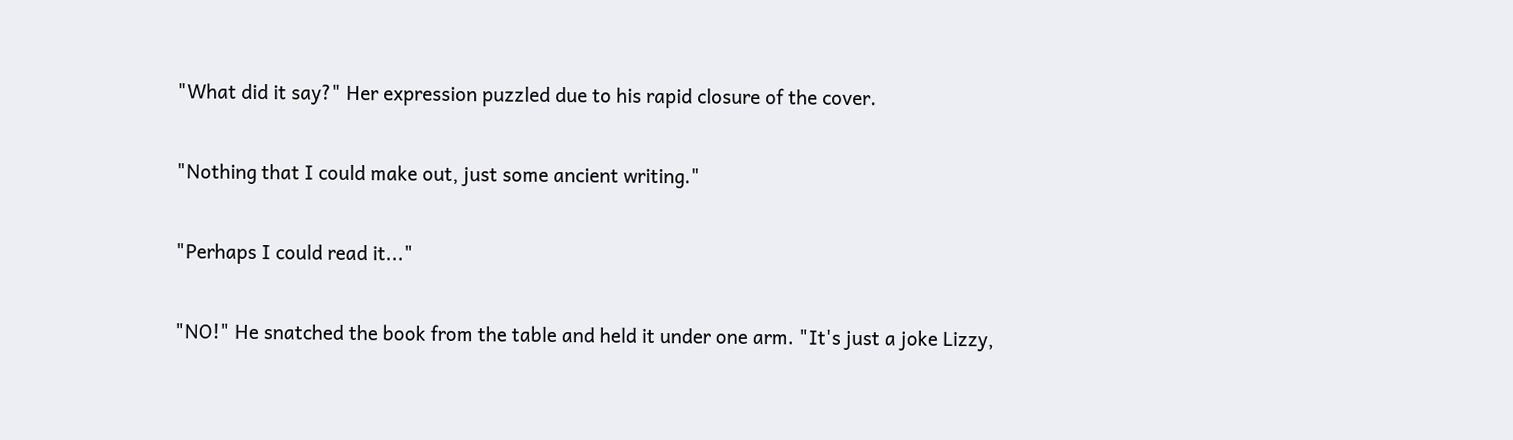"What did it say?" Her expression puzzled due to his rapid closure of the cover.

"Nothing that I could make out, just some ancient writing."

"Perhaps I could read it..."

"NO!" He snatched the book from the table and held it under one arm. "It's just a joke Lizzy,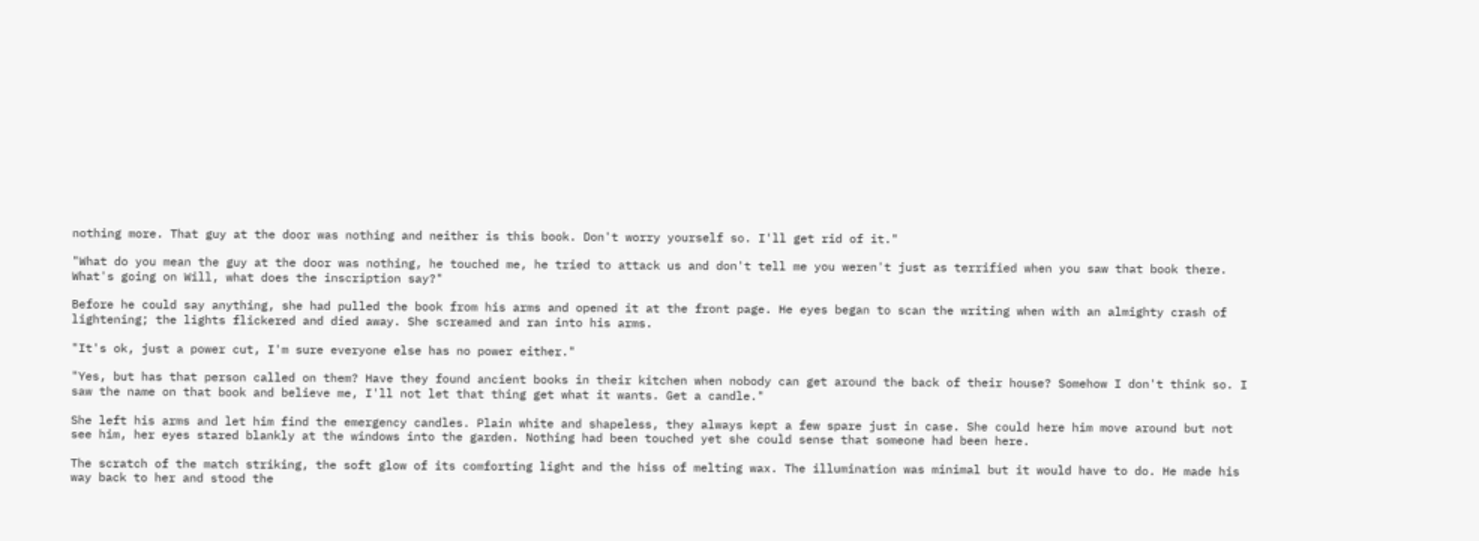nothing more. That guy at the door was nothing and neither is this book. Don't worry yourself so. I'll get rid of it."

"What do you mean the guy at the door was nothing, he touched me, he tried to attack us and don't tell me you weren't just as terrified when you saw that book there. What's going on Will, what does the inscription say?"

Before he could say anything, she had pulled the book from his arms and opened it at the front page. He eyes began to scan the writing when with an almighty crash of lightening; the lights flickered and died away. She screamed and ran into his arms.

"It's ok, just a power cut, I'm sure everyone else has no power either."

"Yes, but has that person called on them? Have they found ancient books in their kitchen when nobody can get around the back of their house? Somehow I don't think so. I saw the name on that book and believe me, I'll not let that thing get what it wants. Get a candle."

She left his arms and let him find the emergency candles. Plain white and shapeless, they always kept a few spare just in case. She could here him move around but not see him, her eyes stared blankly at the windows into the garden. Nothing had been touched yet she could sense that someone had been here.

The scratch of the match striking, the soft glow of its comforting light and the hiss of melting wax. The illumination was minimal but it would have to do. He made his way back to her and stood the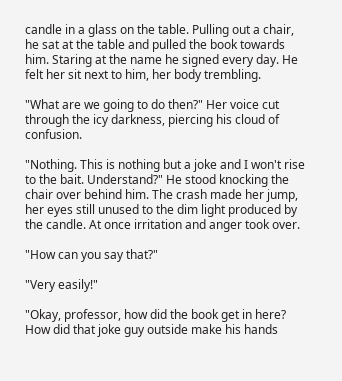candle in a glass on the table. Pulling out a chair, he sat at the table and pulled the book towards him. Staring at the name he signed every day. He felt her sit next to him, her body trembling.

"What are we going to do then?" Her voice cut through the icy darkness, piercing his cloud of confusion.

"Nothing. This is nothing but a joke and I won't rise to the bait. Understand?" He stood knocking the chair over behind him. The crash made her jump, her eyes still unused to the dim light produced by the candle. At once irritation and anger took over.

"How can you say that?"

"Very easily!"

"Okay, professor, how did the book get in here? How did that joke guy outside make his hands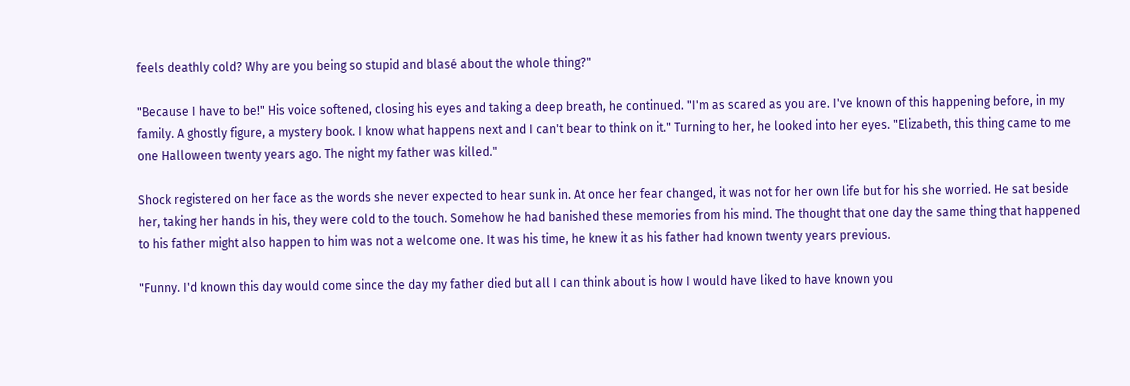feels deathly cold? Why are you being so stupid and blasé about the whole thing?"

"Because I have to be!" His voice softened, closing his eyes and taking a deep breath, he continued. "I'm as scared as you are. I've known of this happening before, in my family. A ghostly figure, a mystery book. I know what happens next and I can't bear to think on it." Turning to her, he looked into her eyes. "Elizabeth, this thing came to me one Halloween twenty years ago. The night my father was killed."

Shock registered on her face as the words she never expected to hear sunk in. At once her fear changed, it was not for her own life but for his she worried. He sat beside her, taking her hands in his, they were cold to the touch. Somehow he had banished these memories from his mind. The thought that one day the same thing that happened to his father might also happen to him was not a welcome one. It was his time, he knew it as his father had known twenty years previous.

"Funny. I'd known this day would come since the day my father died but all I can think about is how I would have liked to have known you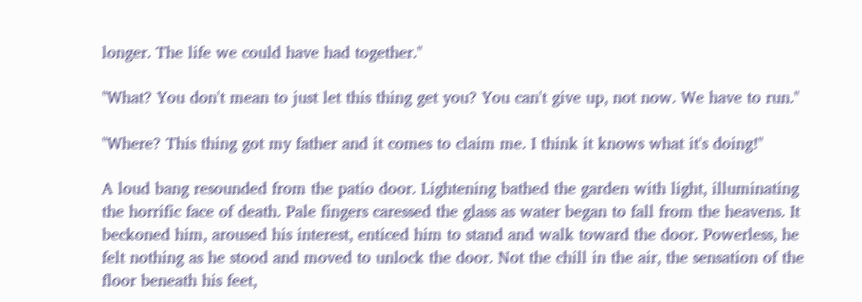longer. The life we could have had together."

"What? You don't mean to just let this thing get you? You can't give up, not now. We have to run."

"Where? This thing got my father and it comes to claim me. I think it knows what it's doing!"

A loud bang resounded from the patio door. Lightening bathed the garden with light, illuminating the horrific face of death. Pale fingers caressed the glass as water began to fall from the heavens. It beckoned him, aroused his interest, enticed him to stand and walk toward the door. Powerless, he felt nothing as he stood and moved to unlock the door. Not the chill in the air, the sensation of the floor beneath his feet,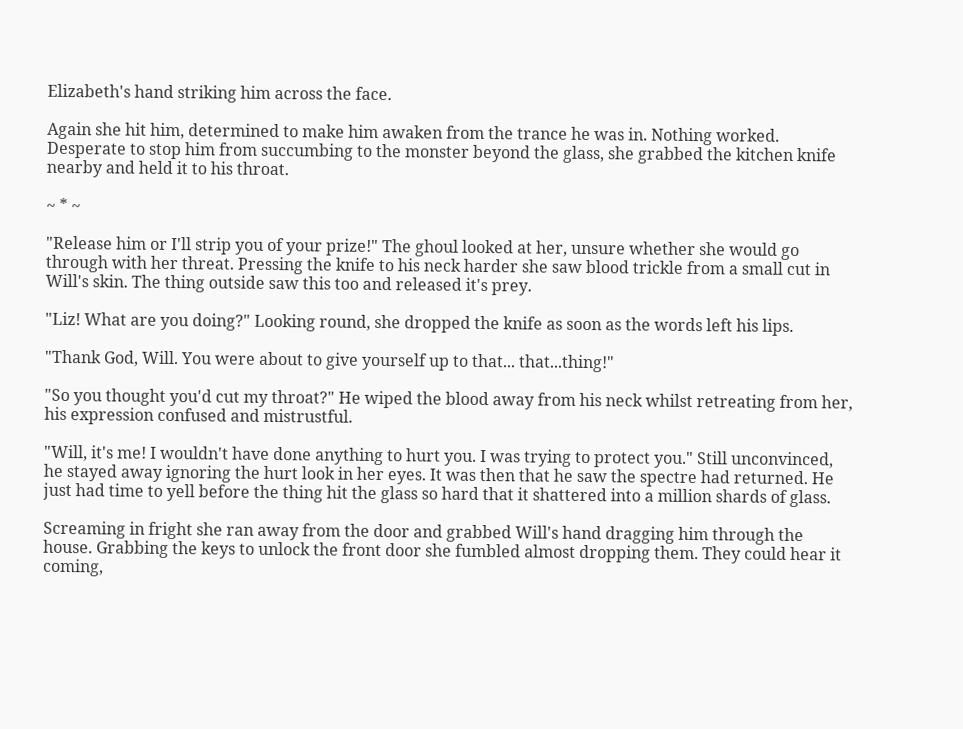Elizabeth's hand striking him across the face.

Again she hit him, determined to make him awaken from the trance he was in. Nothing worked. Desperate to stop him from succumbing to the monster beyond the glass, she grabbed the kitchen knife nearby and held it to his throat.

~ * ~

"Release him or I'll strip you of your prize!" The ghoul looked at her, unsure whether she would go through with her threat. Pressing the knife to his neck harder she saw blood trickle from a small cut in Will's skin. The thing outside saw this too and released it's prey.

"Liz! What are you doing?" Looking round, she dropped the knife as soon as the words left his lips.

"Thank God, Will. You were about to give yourself up to that... that...thing!"

"So you thought you'd cut my throat?" He wiped the blood away from his neck whilst retreating from her, his expression confused and mistrustful.

"Will, it's me! I wouldn't have done anything to hurt you. I was trying to protect you." Still unconvinced, he stayed away ignoring the hurt look in her eyes. It was then that he saw the spectre had returned. He just had time to yell before the thing hit the glass so hard that it shattered into a million shards of glass.

Screaming in fright she ran away from the door and grabbed Will's hand dragging him through the house. Grabbing the keys to unlock the front door she fumbled almost dropping them. They could hear it coming,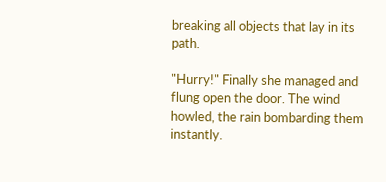breaking all objects that lay in its path.

"Hurry!" Finally she managed and flung open the door. The wind howled, the rain bombarding them instantly.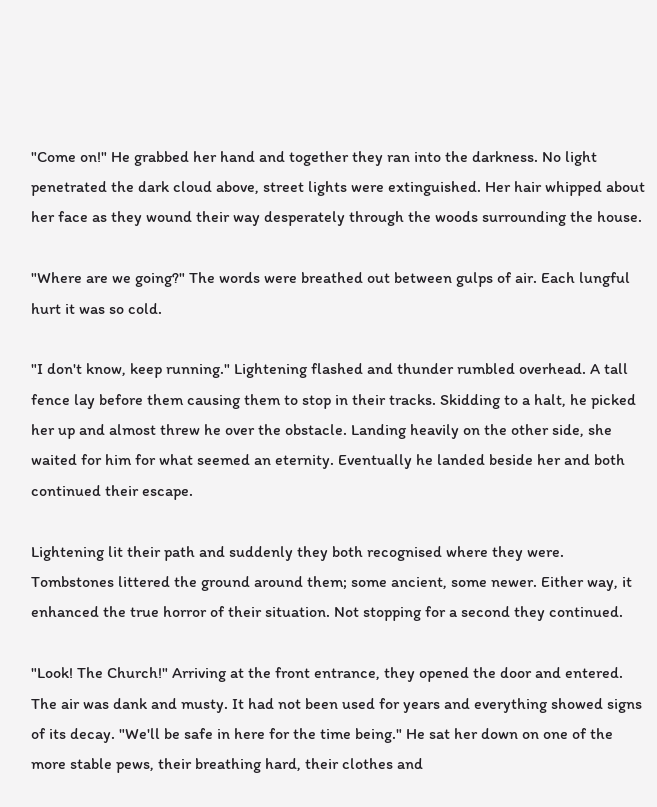"Come on!" He grabbed her hand and together they ran into the darkness. No light penetrated the dark cloud above, street lights were extinguished. Her hair whipped about her face as they wound their way desperately through the woods surrounding the house.

"Where are we going?" The words were breathed out between gulps of air. Each lungful hurt it was so cold.

"I don't know, keep running." Lightening flashed and thunder rumbled overhead. A tall fence lay before them causing them to stop in their tracks. Skidding to a halt, he picked her up and almost threw he over the obstacle. Landing heavily on the other side, she waited for him for what seemed an eternity. Eventually he landed beside her and both continued their escape.

Lightening lit their path and suddenly they both recognised where they were. Tombstones littered the ground around them; some ancient, some newer. Either way, it enhanced the true horror of their situation. Not stopping for a second they continued.

"Look! The Church!" Arriving at the front entrance, they opened the door and entered. The air was dank and musty. It had not been used for years and everything showed signs of its decay. "We'll be safe in here for the time being." He sat her down on one of the more stable pews, their breathing hard, their clothes and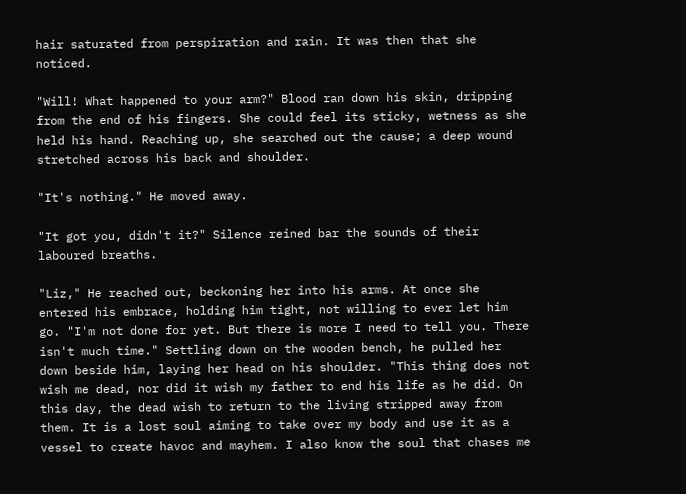hair saturated from perspiration and rain. It was then that she noticed.

"Will! What happened to your arm?" Blood ran down his skin, dripping from the end of his fingers. She could feel its sticky, wetness as she held his hand. Reaching up, she searched out the cause; a deep wound stretched across his back and shoulder.

"It's nothing." He moved away.

"It got you, didn't it?" Silence reined bar the sounds of their laboured breaths.

"Liz," He reached out, beckoning her into his arms. At once she entered his embrace, holding him tight, not willing to ever let him go. "I'm not done for yet. But there is more I need to tell you. There isn't much time." Settling down on the wooden bench, he pulled her down beside him, laying her head on his shoulder. "This thing does not wish me dead, nor did it wish my father to end his life as he did. On this day, the dead wish to return to the living stripped away from them. It is a lost soul aiming to take over my body and use it as a vessel to create havoc and mayhem. I also know the soul that chases me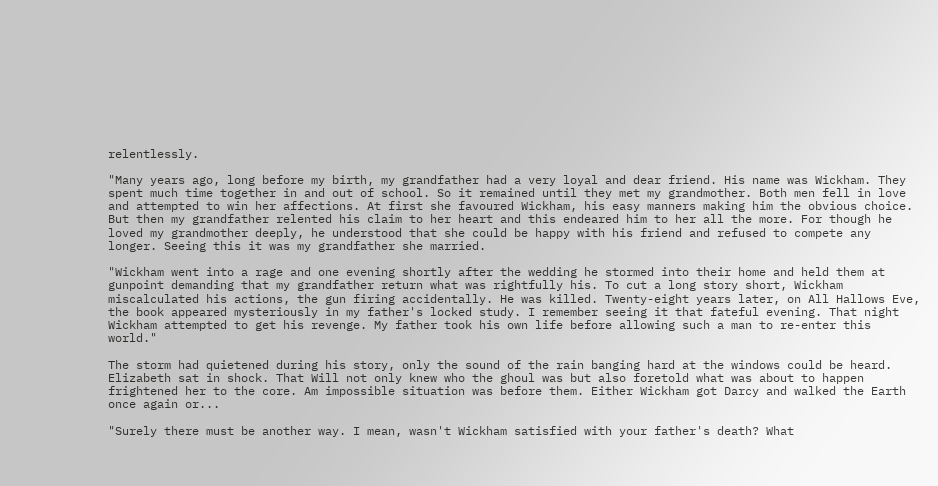relentlessly.

"Many years ago, long before my birth, my grandfather had a very loyal and dear friend. His name was Wickham. They spent much time together in and out of school. So it remained until they met my grandmother. Both men fell in love and attempted to win her affections. At first she favoured Wickham, his easy manners making him the obvious choice. But then my grandfather relented his claim to her heart and this endeared him to her all the more. For though he loved my grandmother deeply, he understood that she could be happy with his friend and refused to compete any longer. Seeing this it was my grandfather she married.

"Wickham went into a rage and one evening shortly after the wedding he stormed into their home and held them at gunpoint demanding that my grandfather return what was rightfully his. To cut a long story short, Wickham miscalculated his actions, the gun firing accidentally. He was killed. Twenty-eight years later, on All Hallows Eve, the book appeared mysteriously in my father's locked study. I remember seeing it that fateful evening. That night Wickham attempted to get his revenge. My father took his own life before allowing such a man to re-enter this world."

The storm had quietened during his story, only the sound of the rain banging hard at the windows could be heard. Elizabeth sat in shock. That Will not only knew who the ghoul was but also foretold what was about to happen frightened her to the core. Am impossible situation was before them. Either Wickham got Darcy and walked the Earth once again or...

"Surely there must be another way. I mean, wasn't Wickham satisfied with your father's death? What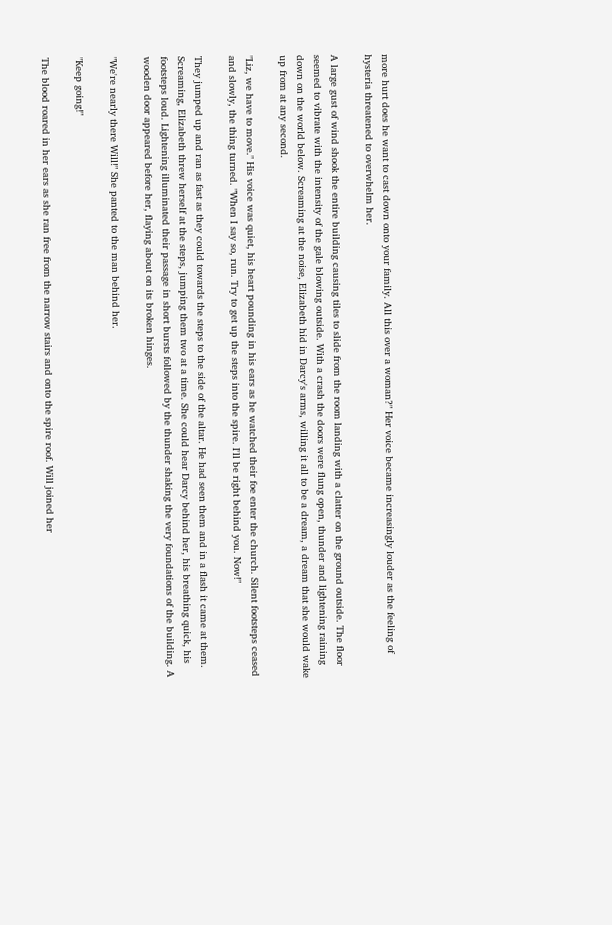more hurt does he want to cast down onto your family. All this over a woman?" Her voice became increasingly louder as the feeling of hysteria threatened to overwhelm her.

A large gust of wind shook the entire building causing tiles to slide from the room landing with a clatter on the ground outside. The floor seemed to vibrate with the intensity of the gale blowing outside. With a crash the doors were flung open, thunder and lightening raining down on the world below. Screaming at the noise, Elizabeth hid in Darcy's arms, willing it all to be a dream, a dream that she would wake up from at any second.

"Liz, we have to move." His voice was quiet, his heart pounding in his ears as he watched their foe enter the church. Silent footsteps ceased and slowly, the thing turned. "When I say so, run. Try to get up the steps into the spire. I'll be right behind you. Now!"

They jumped up and ran as fast as they could towards the steps to the side of the altar. He had seen them and in a flash it came at them. Screaming, Elizabeth threw herself at the steps, jumping them two at a time. She could hear Darcy behind her, his breathing quick, his footsteps loud. Lightening illuminated their passage in short bursts followed by the thunder shaking the very foundations of the building. A wooden door appeared before her, flaying about on its broken hinges.

"We're nearly there Will!" She panted to the man behind her.

"Keep going!"

The blood roared in her ears as she ran free from the narrow stairs and onto the spire roof. Will joined her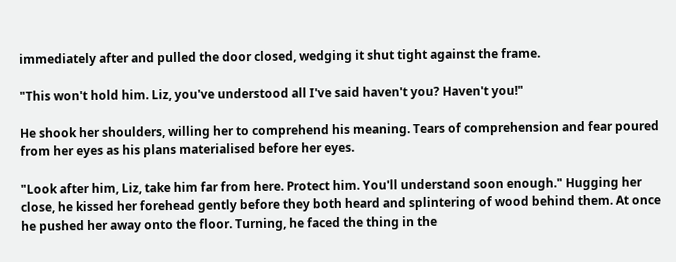immediately after and pulled the door closed, wedging it shut tight against the frame.

"This won't hold him. Liz, you've understood all I've said haven't you? Haven't you!"

He shook her shoulders, willing her to comprehend his meaning. Tears of comprehension and fear poured from her eyes as his plans materialised before her eyes.

"Look after him, Liz, take him far from here. Protect him. You'll understand soon enough." Hugging her close, he kissed her forehead gently before they both heard and splintering of wood behind them. At once he pushed her away onto the floor. Turning, he faced the thing in the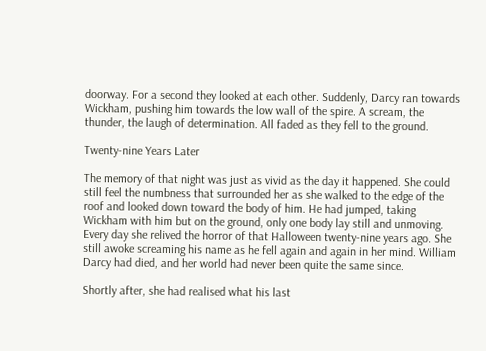doorway. For a second they looked at each other. Suddenly, Darcy ran towards Wickham, pushing him towards the low wall of the spire. A scream, the thunder, the laugh of determination. All faded as they fell to the ground.

Twenty-nine Years Later

The memory of that night was just as vivid as the day it happened. She could still feel the numbness that surrounded her as she walked to the edge of the roof and looked down toward the body of him. He had jumped, taking Wickham with him but on the ground, only one body lay still and unmoving. Every day she relived the horror of that Halloween twenty-nine years ago. She still awoke screaming his name as he fell again and again in her mind. William Darcy had died, and her world had never been quite the same since.

Shortly after, she had realised what his last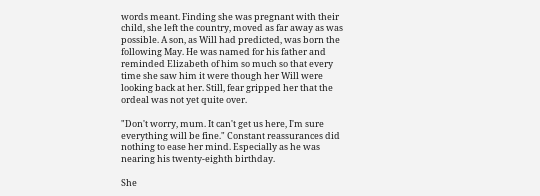words meant. Finding she was pregnant with their child, she left the country, moved as far away as was possible. A son, as Will had predicted, was born the following May. He was named for his father and reminded Elizabeth of him so much so that every time she saw him it were though her Will were looking back at her. Still, fear gripped her that the ordeal was not yet quite over.

"Don't worry, mum. It can't get us here, I'm sure everything will be fine." Constant reassurances did nothing to ease her mind. Especially as he was nearing his twenty-eighth birthday.

She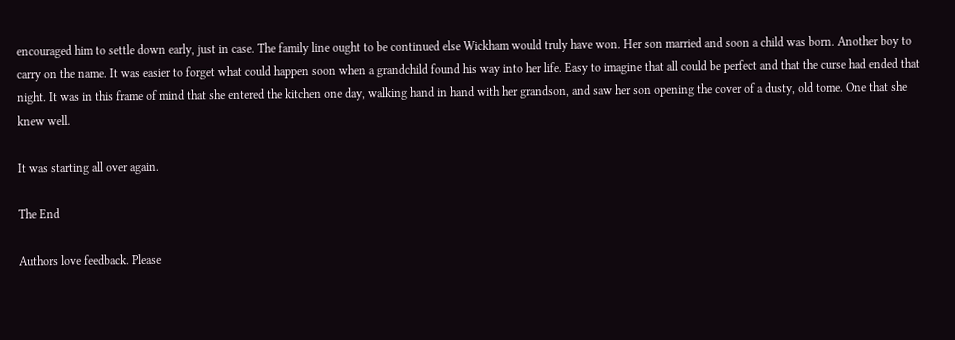encouraged him to settle down early, just in case. The family line ought to be continued else Wickham would truly have won. Her son married and soon a child was born. Another boy to carry on the name. It was easier to forget what could happen soon when a grandchild found his way into her life. Easy to imagine that all could be perfect and that the curse had ended that night. It was in this frame of mind that she entered the kitchen one day, walking hand in hand with her grandson, and saw her son opening the cover of a dusty, old tome. One that she knew well.

It was starting all over again.

The End

Authors love feedback. Please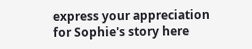express your appreciation for Sophie's story here